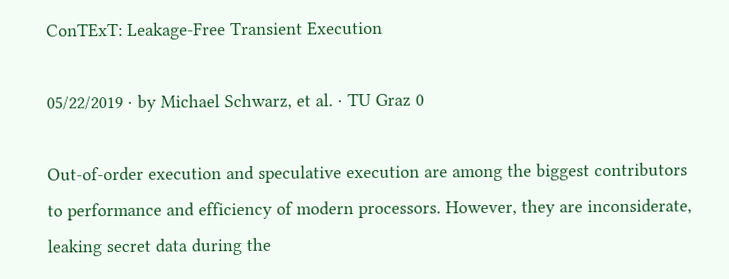ConTExT: Leakage-Free Transient Execution

05/22/2019 ∙ by Michael Schwarz, et al. ∙ TU Graz 0

Out-of-order execution and speculative execution are among the biggest contributors to performance and efficiency of modern processors. However, they are inconsiderate, leaking secret data during the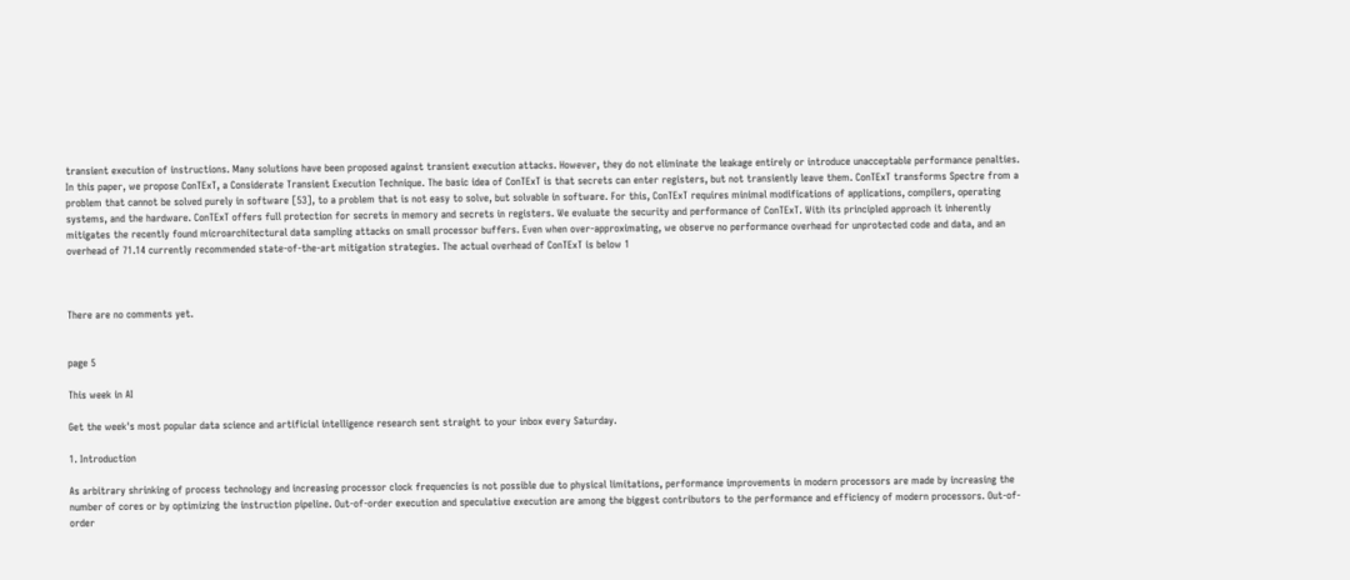transient execution of instructions. Many solutions have been proposed against transient execution attacks. However, they do not eliminate the leakage entirely or introduce unacceptable performance penalties. In this paper, we propose ConTExT, a Considerate Transient Execution Technique. The basic idea of ConTExT is that secrets can enter registers, but not transiently leave them. ConTExT transforms Spectre from a problem that cannot be solved purely in software [53], to a problem that is not easy to solve, but solvable in software. For this, ConTExT requires minimal modifications of applications, compilers, operating systems, and the hardware. ConTExT offers full protection for secrets in memory and secrets in registers. We evaluate the security and performance of ConTExT. With its principled approach it inherently mitigates the recently found microarchitectural data sampling attacks on small processor buffers. Even when over-approximating, we observe no performance overhead for unprotected code and data, and an overhead of 71.14 currently recommended state-of-the-art mitigation strategies. The actual overhead of ConTExT is below 1



There are no comments yet.


page 5

This week in AI

Get the week's most popular data science and artificial intelligence research sent straight to your inbox every Saturday.

1. Introduction

As arbitrary shrinking of process technology and increasing processor clock frequencies is not possible due to physical limitations, performance improvements in modern processors are made by increasing the number of cores or by optimizing the instruction pipeline. Out-of-order execution and speculative execution are among the biggest contributors to the performance and efficiency of modern processors. Out-of-order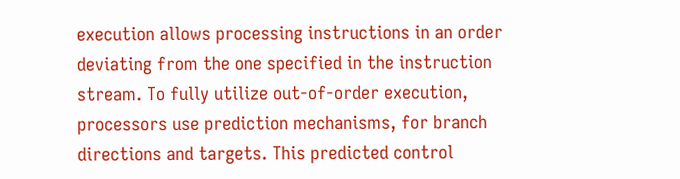execution allows processing instructions in an order deviating from the one specified in the instruction stream. To fully utilize out-of-order execution, processors use prediction mechanisms, for branch directions and targets. This predicted control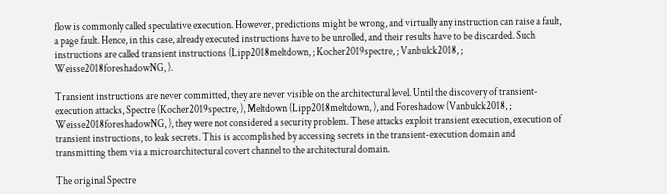flow is commonly called speculative execution. However, predictions might be wrong, and virtually any instruction can raise a fault, a page fault. Hence, in this case, already executed instructions have to be unrolled, and their results have to be discarded. Such instructions are called transient instructions (Lipp2018meltdown, ; Kocher2019spectre, ; Vanbulck2018, ; Weisse2018foreshadowNG, ).

Transient instructions are never committed, they are never visible on the architectural level. Until the discovery of transient-execution attacks, Spectre (Kocher2019spectre, ), Meltdown (Lipp2018meltdown, ), and Foreshadow (Vanbulck2018, ; Weisse2018foreshadowNG, ), they were not considered a security problem. These attacks exploit transient execution, execution of transient instructions, to leak secrets. This is accomplished by accessing secrets in the transient-execution domain and transmitting them via a microarchitectural covert channel to the architectural domain.

The original Spectre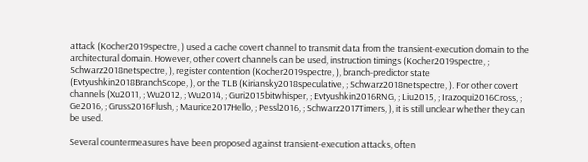attack (Kocher2019spectre, ) used a cache covert channel to transmit data from the transient-execution domain to the architectural domain. However, other covert channels can be used, instruction timings (Kocher2019spectre, ; Schwarz2018netspectre, ), register contention (Kocher2019spectre, ), branch-predictor state (Evtyushkin2018BranchScope, ), or the TLB (Kiriansky2018speculative, ; Schwarz2018netspectre, ). For other covert channels (Xu2011, ; Wu2012, ; Wu2014, ; Guri2015bitwhisper, ; Evtyushkin2016RNG, ; Liu2015, ; Irazoqui2016Cross, ; Ge2016, ; Gruss2016Flush, ; Maurice2017Hello, ; Pessl2016, ; Schwarz2017Timers, ), it is still unclear whether they can be used.

Several countermeasures have been proposed against transient-execution attacks, often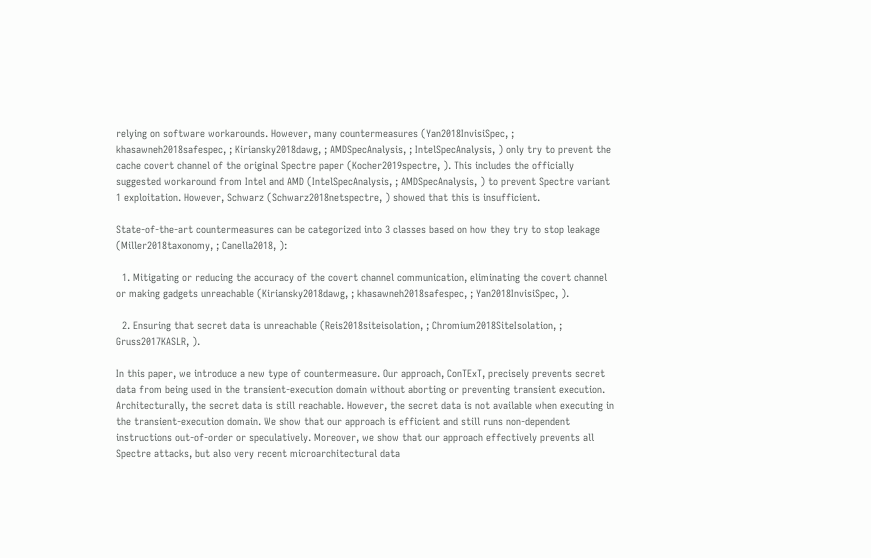relying on software workarounds. However, many countermeasures (Yan2018InvisiSpec, ; khasawneh2018safespec, ; Kiriansky2018dawg, ; AMDSpecAnalysis, ; IntelSpecAnalysis, ) only try to prevent the cache covert channel of the original Spectre paper (Kocher2019spectre, ). This includes the officially suggested workaround from Intel and AMD (IntelSpecAnalysis, ; AMDSpecAnalysis, ) to prevent Spectre variant 1 exploitation. However, Schwarz (Schwarz2018netspectre, ) showed that this is insufficient.

State-of-the-art countermeasures can be categorized into 3 classes based on how they try to stop leakage (Miller2018taxonomy, ; Canella2018, ):

  1. Mitigating or reducing the accuracy of the covert channel communication, eliminating the covert channel or making gadgets unreachable (Kiriansky2018dawg, ; khasawneh2018safespec, ; Yan2018InvisiSpec, ).

  2. Ensuring that secret data is unreachable (Reis2018siteisolation, ; Chromium2018SiteIsolation, ; Gruss2017KASLR, ).

In this paper, we introduce a new type of countermeasure. Our approach, ConTExT, precisely prevents secret data from being used in the transient-execution domain without aborting or preventing transient execution. Architecturally, the secret data is still reachable. However, the secret data is not available when executing in the transient-execution domain. We show that our approach is efficient and still runs non-dependent instructions out-of-order or speculatively. Moreover, we show that our approach effectively prevents all Spectre attacks, but also very recent microarchitectural data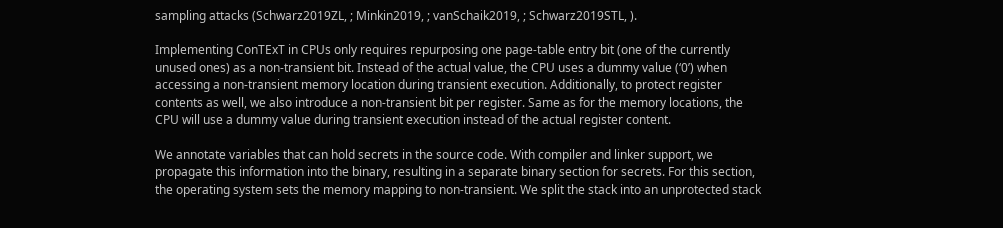sampling attacks (Schwarz2019ZL, ; Minkin2019, ; vanSchaik2019, ; Schwarz2019STL, ).

Implementing ConTExT in CPUs only requires repurposing one page-table entry bit (one of the currently unused ones) as a non-transient bit. Instead of the actual value, the CPU uses a dummy value (‘0’) when accessing a non-transient memory location during transient execution. Additionally, to protect register contents as well, we also introduce a non-transient bit per register. Same as for the memory locations, the CPU will use a dummy value during transient execution instead of the actual register content.

We annotate variables that can hold secrets in the source code. With compiler and linker support, we propagate this information into the binary, resulting in a separate binary section for secrets. For this section, the operating system sets the memory mapping to non-transient. We split the stack into an unprotected stack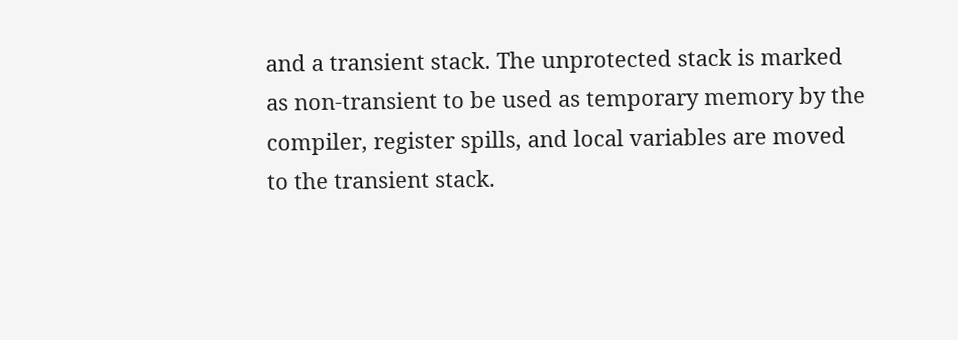and a transient stack. The unprotected stack is marked as non-transient to be used as temporary memory by the compiler, register spills, and local variables are moved to the transient stack.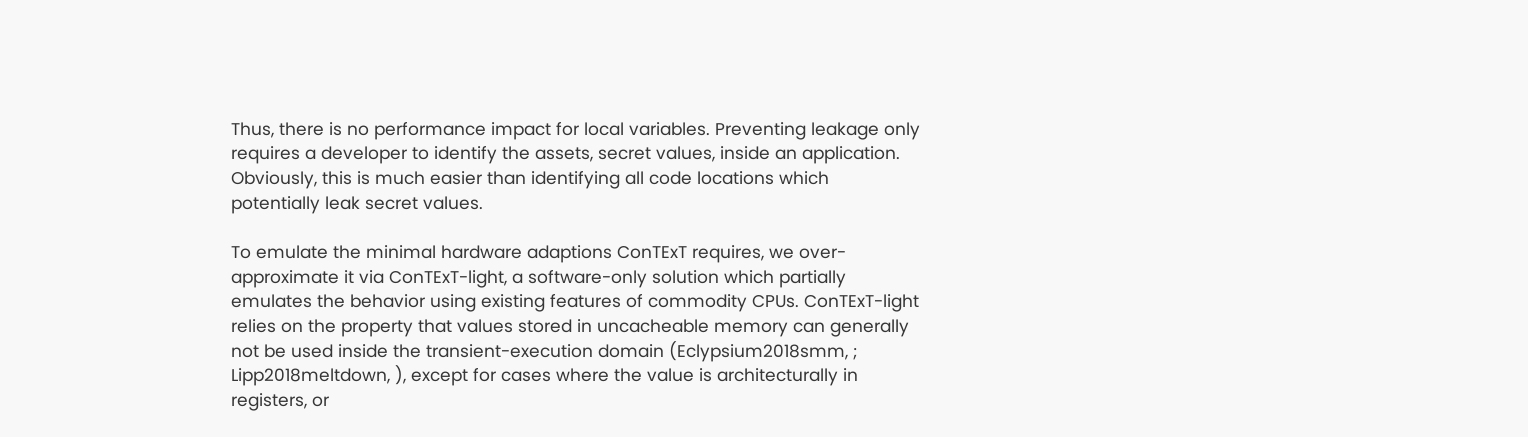Thus, there is no performance impact for local variables. Preventing leakage only requires a developer to identify the assets, secret values, inside an application. Obviously, this is much easier than identifying all code locations which potentially leak secret values.

To emulate the minimal hardware adaptions ConTExT requires, we over-approximate it via ConTExT-light, a software-only solution which partially emulates the behavior using existing features of commodity CPUs. ConTExT-light relies on the property that values stored in uncacheable memory can generally not be used inside the transient-execution domain (Eclypsium2018smm, ; Lipp2018meltdown, ), except for cases where the value is architecturally in registers, or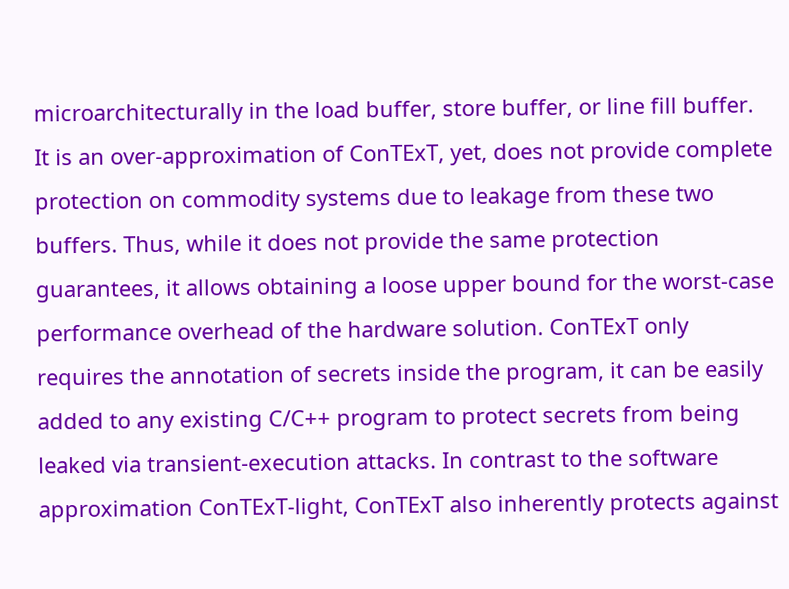microarchitecturally in the load buffer, store buffer, or line fill buffer. It is an over-approximation of ConTExT, yet, does not provide complete protection on commodity systems due to leakage from these two buffers. Thus, while it does not provide the same protection guarantees, it allows obtaining a loose upper bound for the worst-case performance overhead of the hardware solution. ConTExT only requires the annotation of secrets inside the program, it can be easily added to any existing C/C++ program to protect secrets from being leaked via transient-execution attacks. In contrast to the software approximation ConTExT-light, ConTExT also inherently protects against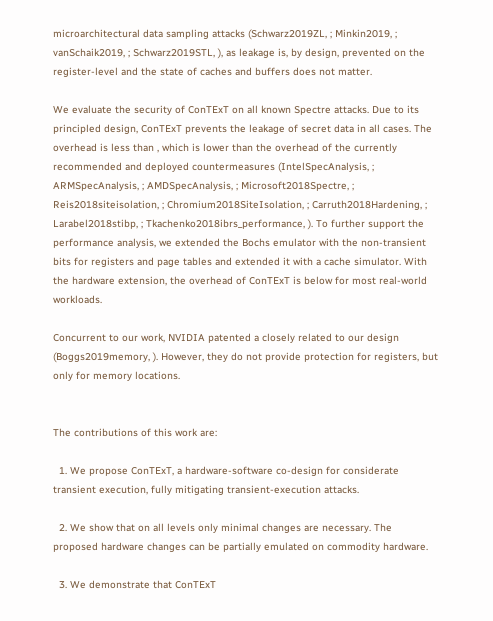microarchitectural data sampling attacks (Schwarz2019ZL, ; Minkin2019, ; vanSchaik2019, ; Schwarz2019STL, ), as leakage is, by design, prevented on the register-level and the state of caches and buffers does not matter.

We evaluate the security of ConTExT on all known Spectre attacks. Due to its principled design, ConTExT prevents the leakage of secret data in all cases. The overhead is less than , which is lower than the overhead of the currently recommended and deployed countermeasures (IntelSpecAnalysis, ; ARMSpecAnalysis, ; AMDSpecAnalysis, ; Microsoft2018Spectre, ; Reis2018siteisolation, ; Chromium2018SiteIsolation, ; Carruth2018Hardening, ; Larabel2018stibp, ; Tkachenko2018ibrs_performance, ). To further support the performance analysis, we extended the Bochs emulator with the non-transient bits for registers and page tables and extended it with a cache simulator. With the hardware extension, the overhead of ConTExT is below for most real-world workloads.

Concurrent to our work, NVIDIA patented a closely related to our design (Boggs2019memory, ). However, they do not provide protection for registers, but only for memory locations.


The contributions of this work are:

  1. We propose ConTExT, a hardware-software co-design for considerate transient execution, fully mitigating transient-execution attacks.

  2. We show that on all levels only minimal changes are necessary. The proposed hardware changes can be partially emulated on commodity hardware.

  3. We demonstrate that ConTExT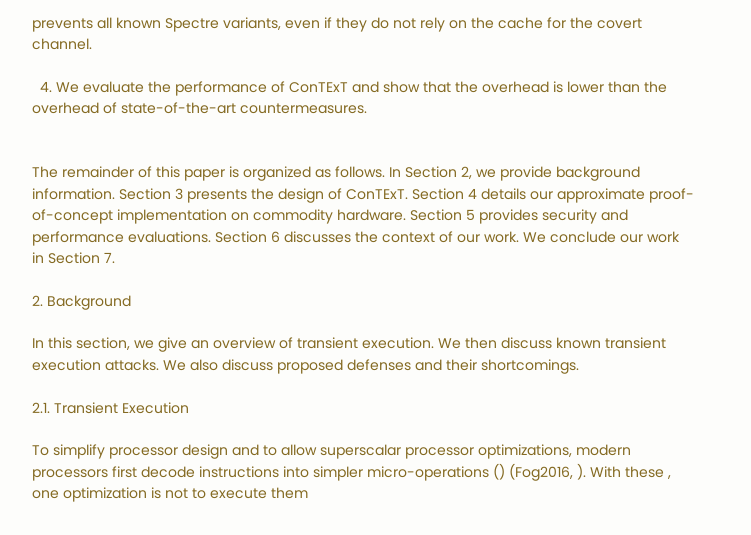prevents all known Spectre variants, even if they do not rely on the cache for the covert channel.

  4. We evaluate the performance of ConTExT and show that the overhead is lower than the overhead of state-of-the-art countermeasures.


The remainder of this paper is organized as follows. In Section 2, we provide background information. Section 3 presents the design of ConTExT. Section 4 details our approximate proof-of-concept implementation on commodity hardware. Section 5 provides security and performance evaluations. Section 6 discusses the context of our work. We conclude our work in Section 7.

2. Background

In this section, we give an overview of transient execution. We then discuss known transient execution attacks. We also discuss proposed defenses and their shortcomings.

2.1. Transient Execution

To simplify processor design and to allow superscalar processor optimizations, modern processors first decode instructions into simpler micro-operations () (Fog2016, ). With these , one optimization is not to execute them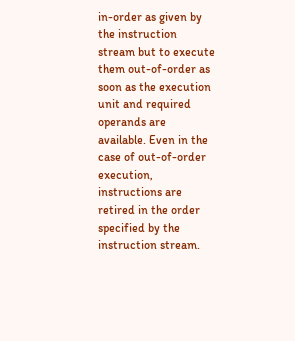in-order as given by the instruction stream but to execute them out-of-order as soon as the execution unit and required operands are available. Even in the case of out-of-order execution, instructions are retired in the order specified by the instruction stream.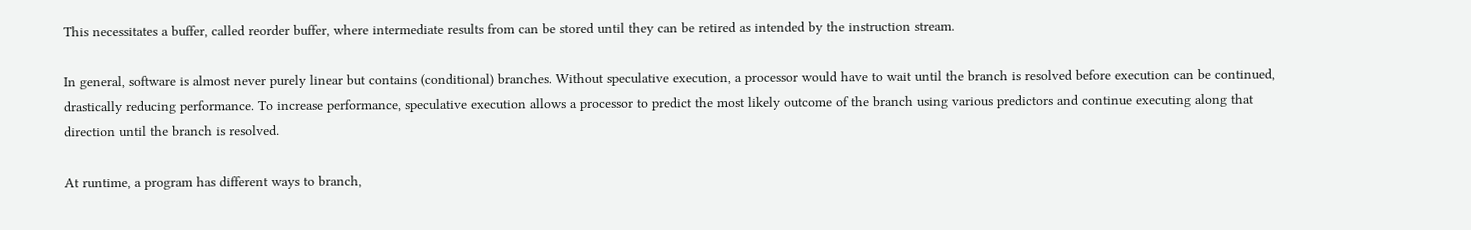This necessitates a buffer, called reorder buffer, where intermediate results from can be stored until they can be retired as intended by the instruction stream.

In general, software is almost never purely linear but contains (conditional) branches. Without speculative execution, a processor would have to wait until the branch is resolved before execution can be continued, drastically reducing performance. To increase performance, speculative execution allows a processor to predict the most likely outcome of the branch using various predictors and continue executing along that direction until the branch is resolved.

At runtime, a program has different ways to branch,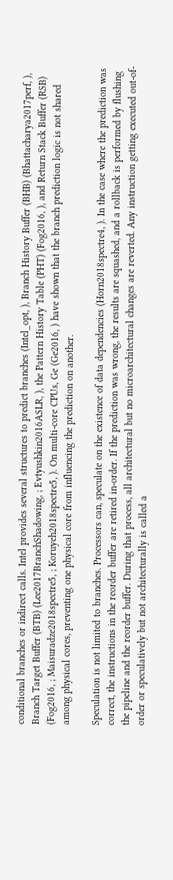conditional branches or indirect calls. Intel provides several structures to predict branches (Intel_opt, ), Branch History Buffer (BHB) (Bhattacharya2017perf, ), Branch Target Buffer (BTB) (Lee2017BranchShadowing, ; Evtyushkin2016ASLR, ), the Pattern History Table (PHT) (Fog2016, ), and Return Stack Buffer (RSB) (Fog2016, ; Maisuradze2018spectre5, ; Koruyeh2018spectre5, ). On multi-core CPUs, Ge (Ge2016, ) have shown that the branch prediction logic is not shared among physical cores, preventing one physical core from influencing the prediction on another.

Speculation is not limited to branches. Processors can, speculate on the existence of data dependencies (Horn2018spectre4, ). In the case where the prediction was correct, the instructions in the reorder buffer are retired in-order. If the prediction was wrong, the results are squashed, and a rollback is performed by flushing the pipeline and the reorder buffer. During that process, all architectural but no microarchitectural changes are reverted. Any instruction getting executed out-of-order or speculatively but not architecturally is called a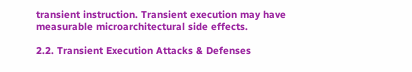transient instruction. Transient execution may have measurable microarchitectural side effects.

2.2. Transient Execution Attacks & Defenses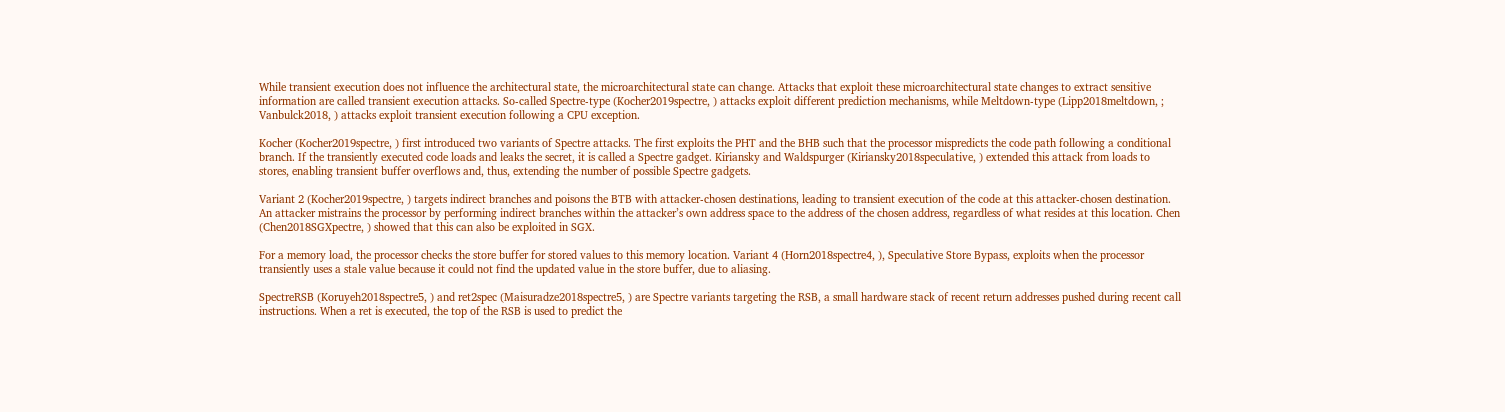While transient execution does not influence the architectural state, the microarchitectural state can change. Attacks that exploit these microarchitectural state changes to extract sensitive information are called transient execution attacks. So-called Spectre-type (Kocher2019spectre, ) attacks exploit different prediction mechanisms, while Meltdown-type (Lipp2018meltdown, ; Vanbulck2018, ) attacks exploit transient execution following a CPU exception.

Kocher (Kocher2019spectre, ) first introduced two variants of Spectre attacks. The first exploits the PHT and the BHB such that the processor mispredicts the code path following a conditional branch. If the transiently executed code loads and leaks the secret, it is called a Spectre gadget. Kiriansky and Waldspurger (Kiriansky2018speculative, ) extended this attack from loads to stores, enabling transient buffer overflows and, thus, extending the number of possible Spectre gadgets.

Variant 2 (Kocher2019spectre, ) targets indirect branches and poisons the BTB with attacker-chosen destinations, leading to transient execution of the code at this attacker-chosen destination. An attacker mistrains the processor by performing indirect branches within the attacker’s own address space to the address of the chosen address, regardless of what resides at this location. Chen (Chen2018SGXpectre, ) showed that this can also be exploited in SGX.

For a memory load, the processor checks the store buffer for stored values to this memory location. Variant 4 (Horn2018spectre4, ), Speculative Store Bypass, exploits when the processor transiently uses a stale value because it could not find the updated value in the store buffer, due to aliasing.

SpectreRSB (Koruyeh2018spectre5, ) and ret2spec (Maisuradze2018spectre5, ) are Spectre variants targeting the RSB, a small hardware stack of recent return addresses pushed during recent call instructions. When a ret is executed, the top of the RSB is used to predict the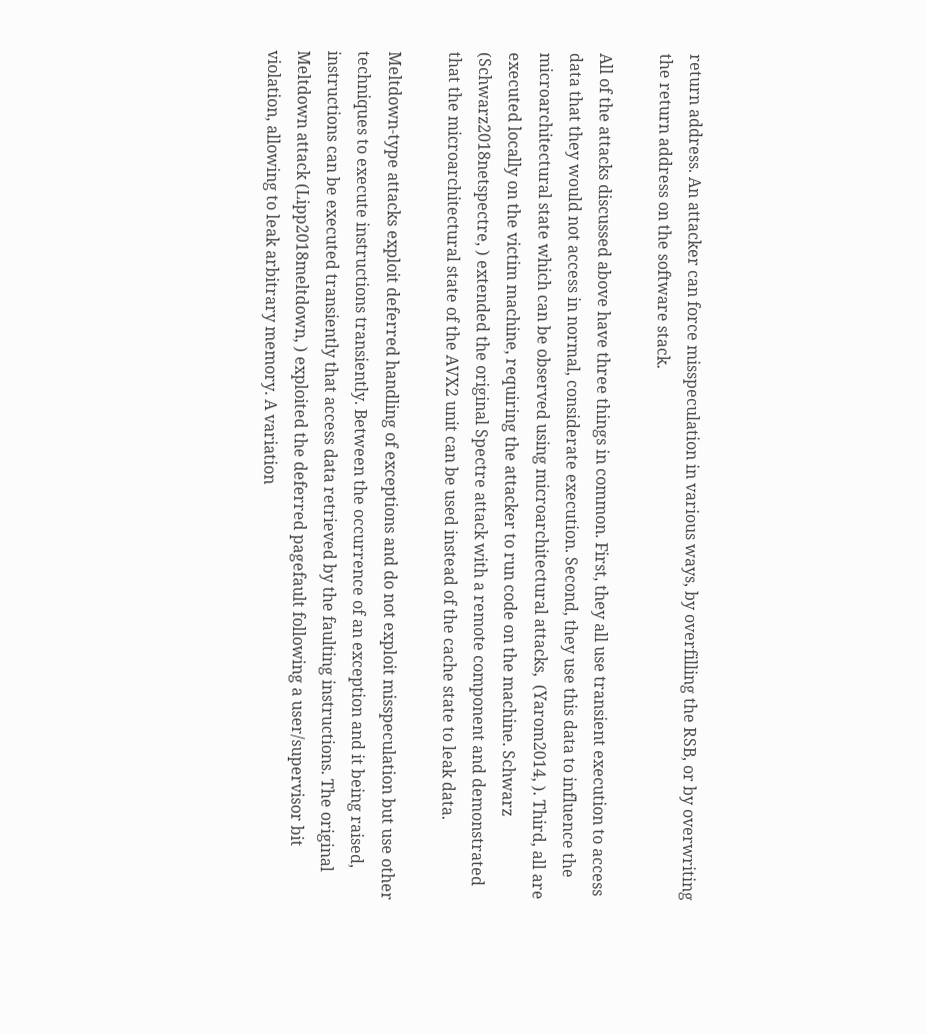return address. An attacker can force misspeculation in various ways, by overfilling the RSB, or by overwriting the return address on the software stack.

All of the attacks discussed above have three things in common. First, they all use transient execution to access data that they would not access in normal, considerate execution. Second, they use this data to influence the microarchitectural state which can be observed using microarchitectural attacks,  (Yarom2014, ). Third, all are executed locally on the victim machine, requiring the attacker to run code on the machine. Schwarz (Schwarz2018netspectre, ) extended the original Spectre attack with a remote component and demonstrated that the microarchitectural state of the AVX2 unit can be used instead of the cache state to leak data.

Meltdown-type attacks exploit deferred handling of exceptions and do not exploit misspeculation but use other techniques to execute instructions transiently. Between the occurrence of an exception and it being raised, instructions can be executed transiently that access data retrieved by the faulting instructions. The original Meltdown attack (Lipp2018meltdown, ) exploited the deferred pagefault following a user/supervisor bit violation, allowing to leak arbitrary memory. A variation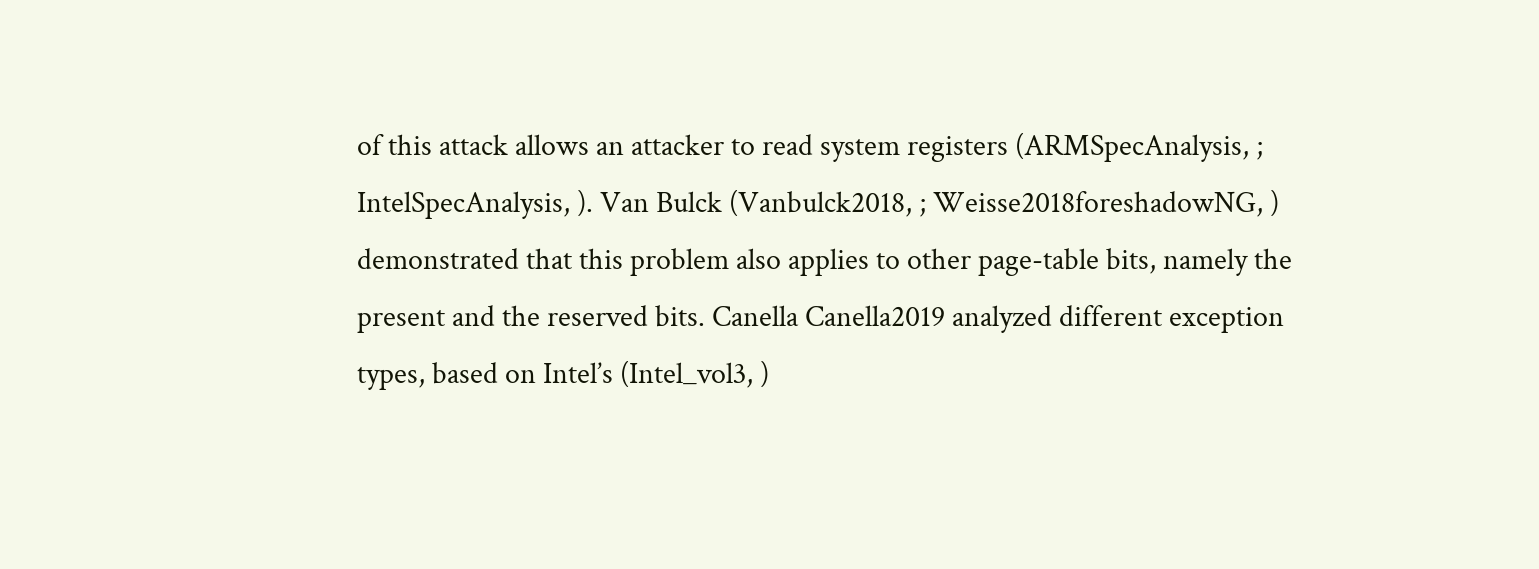of this attack allows an attacker to read system registers (ARMSpecAnalysis, ; IntelSpecAnalysis, ). Van Bulck (Vanbulck2018, ; Weisse2018foreshadowNG, ) demonstrated that this problem also applies to other page-table bits, namely the present and the reserved bits. Canella Canella2019 analyzed different exception types, based on Intel’s (Intel_vol3, )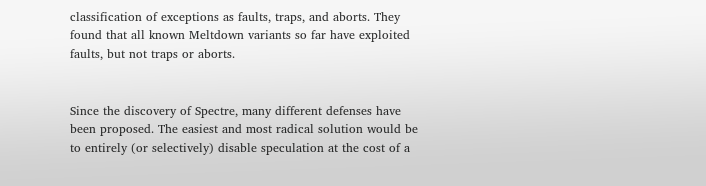classification of exceptions as faults, traps, and aborts. They found that all known Meltdown variants so far have exploited faults, but not traps or aborts.


Since the discovery of Spectre, many different defenses have been proposed. The easiest and most radical solution would be to entirely (or selectively) disable speculation at the cost of a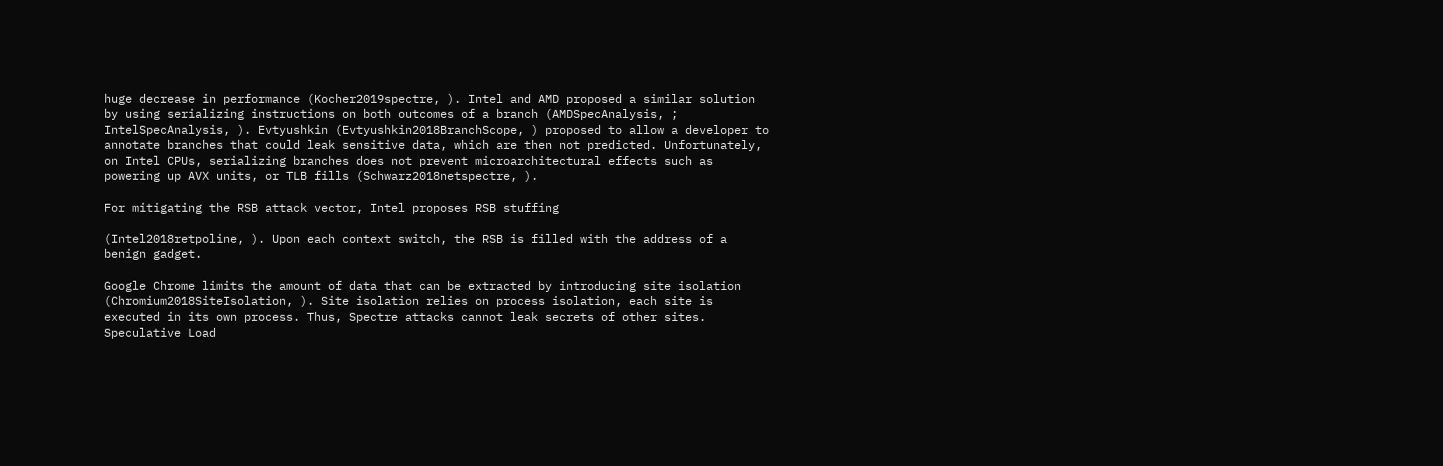huge decrease in performance (Kocher2019spectre, ). Intel and AMD proposed a similar solution by using serializing instructions on both outcomes of a branch (AMDSpecAnalysis, ; IntelSpecAnalysis, ). Evtyushkin (Evtyushkin2018BranchScope, ) proposed to allow a developer to annotate branches that could leak sensitive data, which are then not predicted. Unfortunately, on Intel CPUs, serializing branches does not prevent microarchitectural effects such as powering up AVX units, or TLB fills (Schwarz2018netspectre, ).

For mitigating the RSB attack vector, Intel proposes RSB stuffing

(Intel2018retpoline, ). Upon each context switch, the RSB is filled with the address of a benign gadget.

Google Chrome limits the amount of data that can be extracted by introducing site isolation (Chromium2018SiteIsolation, ). Site isolation relies on process isolation, each site is executed in its own process. Thus, Spectre attacks cannot leak secrets of other sites. Speculative Load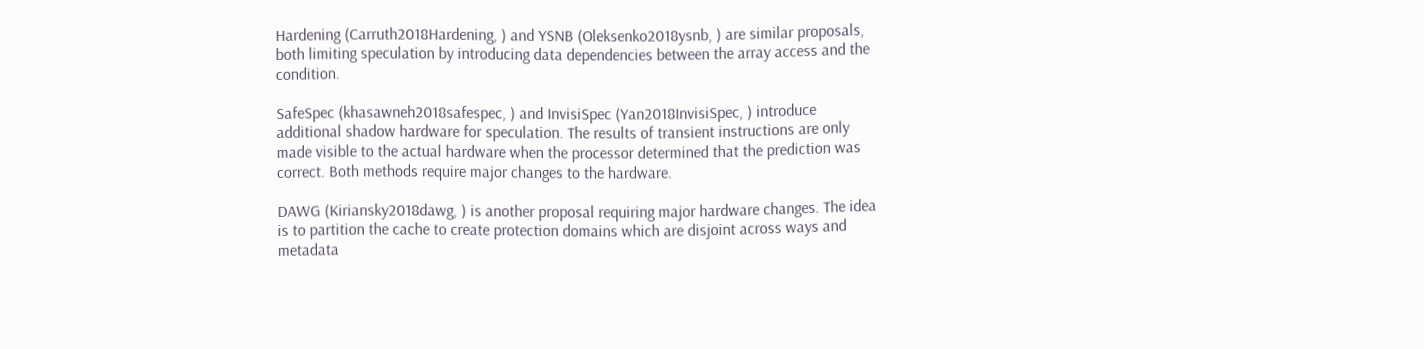Hardening (Carruth2018Hardening, ) and YSNB (Oleksenko2018ysnb, ) are similar proposals, both limiting speculation by introducing data dependencies between the array access and the condition.

SafeSpec (khasawneh2018safespec, ) and InvisiSpec (Yan2018InvisiSpec, ) introduce additional shadow hardware for speculation. The results of transient instructions are only made visible to the actual hardware when the processor determined that the prediction was correct. Both methods require major changes to the hardware.

DAWG (Kiriansky2018dawg, ) is another proposal requiring major hardware changes. The idea is to partition the cache to create protection domains which are disjoint across ways and metadata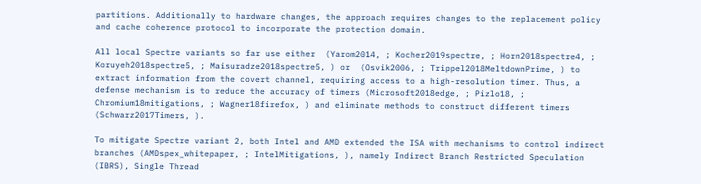partitions. Additionally to hardware changes, the approach requires changes to the replacement policy and cache coherence protocol to incorporate the protection domain.

All local Spectre variants so far use either  (Yarom2014, ; Kocher2019spectre, ; Horn2018spectre4, ; Koruyeh2018spectre5, ; Maisuradze2018spectre5, ) or  (Osvik2006, ; Trippel2018MeltdownPrime, ) to extract information from the covert channel, requiring access to a high-resolution timer. Thus, a defense mechanism is to reduce the accuracy of timers (Microsoft2018edge, ; Pizlo18, ; Chromium18mitigations, ; Wagner18firefox, ) and eliminate methods to construct different timers (Schwarz2017Timers, ).

To mitigate Spectre variant 2, both Intel and AMD extended the ISA with mechanisms to control indirect branches (AMDspex_whitepaper, ; IntelMitigations, ), namely Indirect Branch Restricted Speculation (IBRS), Single Thread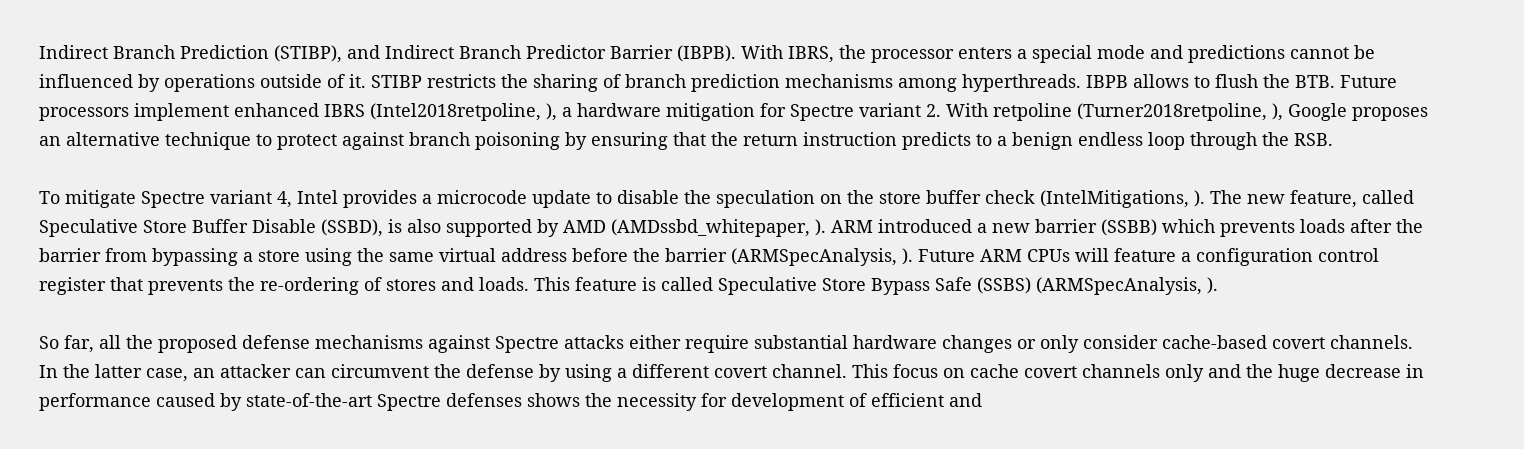Indirect Branch Prediction (STIBP), and Indirect Branch Predictor Barrier (IBPB). With IBRS, the processor enters a special mode and predictions cannot be influenced by operations outside of it. STIBP restricts the sharing of branch prediction mechanisms among hyperthreads. IBPB allows to flush the BTB. Future processors implement enhanced IBRS (Intel2018retpoline, ), a hardware mitigation for Spectre variant 2. With retpoline (Turner2018retpoline, ), Google proposes an alternative technique to protect against branch poisoning by ensuring that the return instruction predicts to a benign endless loop through the RSB.

To mitigate Spectre variant 4, Intel provides a microcode update to disable the speculation on the store buffer check (IntelMitigations, ). The new feature, called Speculative Store Buffer Disable (SSBD), is also supported by AMD (AMDssbd_whitepaper, ). ARM introduced a new barrier (SSBB) which prevents loads after the barrier from bypassing a store using the same virtual address before the barrier (ARMSpecAnalysis, ). Future ARM CPUs will feature a configuration control register that prevents the re-ordering of stores and loads. This feature is called Speculative Store Bypass Safe (SSBS) (ARMSpecAnalysis, ).

So far, all the proposed defense mechanisms against Spectre attacks either require substantial hardware changes or only consider cache-based covert channels. In the latter case, an attacker can circumvent the defense by using a different covert channel. This focus on cache covert channels only and the huge decrease in performance caused by state-of-the-art Spectre defenses shows the necessity for development of efficient and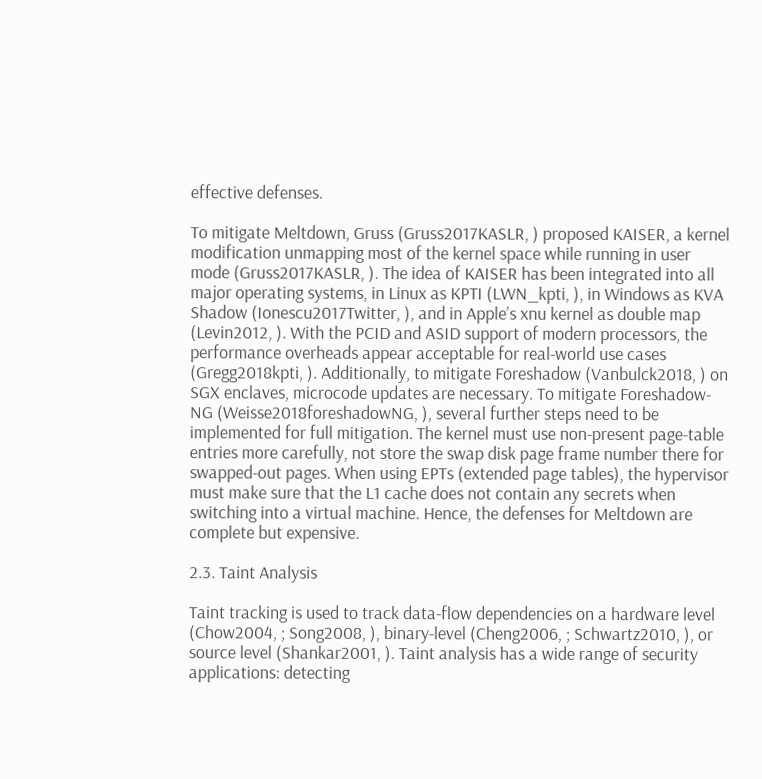effective defenses.

To mitigate Meltdown, Gruss (Gruss2017KASLR, ) proposed KAISER, a kernel modification unmapping most of the kernel space while running in user mode (Gruss2017KASLR, ). The idea of KAISER has been integrated into all major operating systems, in Linux as KPTI (LWN_kpti, ), in Windows as KVA Shadow (Ionescu2017Twitter, ), and in Apple’s xnu kernel as double map (Levin2012, ). With the PCID and ASID support of modern processors, the performance overheads appear acceptable for real-world use cases (Gregg2018kpti, ). Additionally, to mitigate Foreshadow (Vanbulck2018, ) on SGX enclaves, microcode updates are necessary. To mitigate Foreshadow-NG (Weisse2018foreshadowNG, ), several further steps need to be implemented for full mitigation. The kernel must use non-present page-table entries more carefully, not store the swap disk page frame number there for swapped-out pages. When using EPTs (extended page tables), the hypervisor must make sure that the L1 cache does not contain any secrets when switching into a virtual machine. Hence, the defenses for Meltdown are complete but expensive.

2.3. Taint Analysis

Taint tracking is used to track data-flow dependencies on a hardware level (Chow2004, ; Song2008, ), binary-level (Cheng2006, ; Schwartz2010, ), or source level (Shankar2001, ). Taint analysis has a wide range of security applications: detecting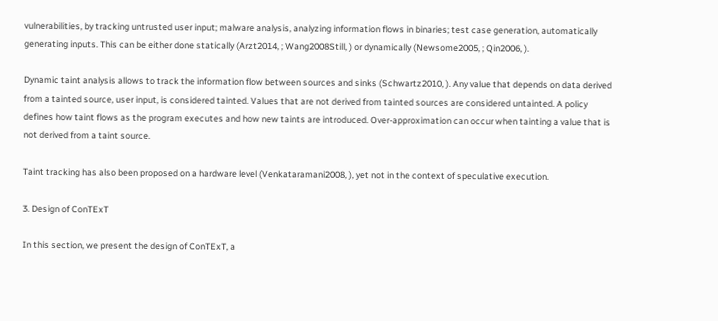vulnerabilities, by tracking untrusted user input; malware analysis, analyzing information flows in binaries; test case generation, automatically generating inputs. This can be either done statically (Arzt2014, ; Wang2008Still, ) or dynamically (Newsome2005, ; Qin2006, ).

Dynamic taint analysis allows to track the information flow between sources and sinks (Schwartz2010, ). Any value that depends on data derived from a tainted source, user input, is considered tainted. Values that are not derived from tainted sources are considered untainted. A policy defines how taint flows as the program executes and how new taints are introduced. Over-approximation can occur when tainting a value that is not derived from a taint source.

Taint tracking has also been proposed on a hardware level (Venkataramani2008, ), yet not in the context of speculative execution.

3. Design of ConTExT

In this section, we present the design of ConTExT, a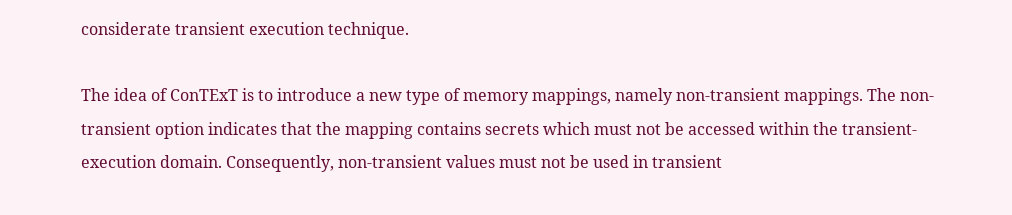considerate transient execution technique.

The idea of ConTExT is to introduce a new type of memory mappings, namely non-transient mappings. The non-transient option indicates that the mapping contains secrets which must not be accessed within the transient-execution domain. Consequently, non-transient values must not be used in transient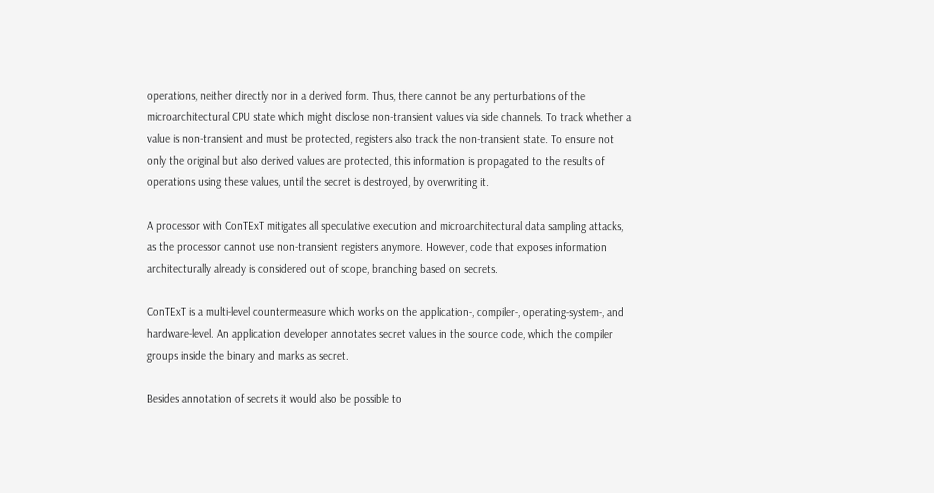operations, neither directly nor in a derived form. Thus, there cannot be any perturbations of the microarchitectural CPU state which might disclose non-transient values via side channels. To track whether a value is non-transient and must be protected, registers also track the non-transient state. To ensure not only the original but also derived values are protected, this information is propagated to the results of operations using these values, until the secret is destroyed, by overwriting it.

A processor with ConTExT mitigates all speculative execution and microarchitectural data sampling attacks, as the processor cannot use non-transient registers anymore. However, code that exposes information architecturally already is considered out of scope, branching based on secrets.

ConTExT is a multi-level countermeasure which works on the application-, compiler-, operating-system-, and hardware-level. An application developer annotates secret values in the source code, which the compiler groups inside the binary and marks as secret.

Besides annotation of secrets it would also be possible to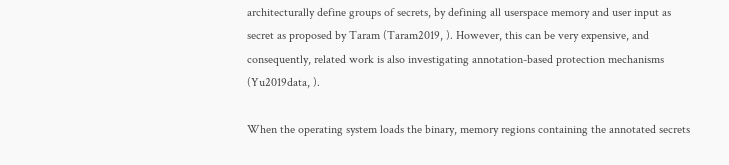architecturally define groups of secrets, by defining all userspace memory and user input as secret as proposed by Taram (Taram2019, ). However, this can be very expensive, and consequently, related work is also investigating annotation-based protection mechanisms (Yu2019data, ).

When the operating system loads the binary, memory regions containing the annotated secrets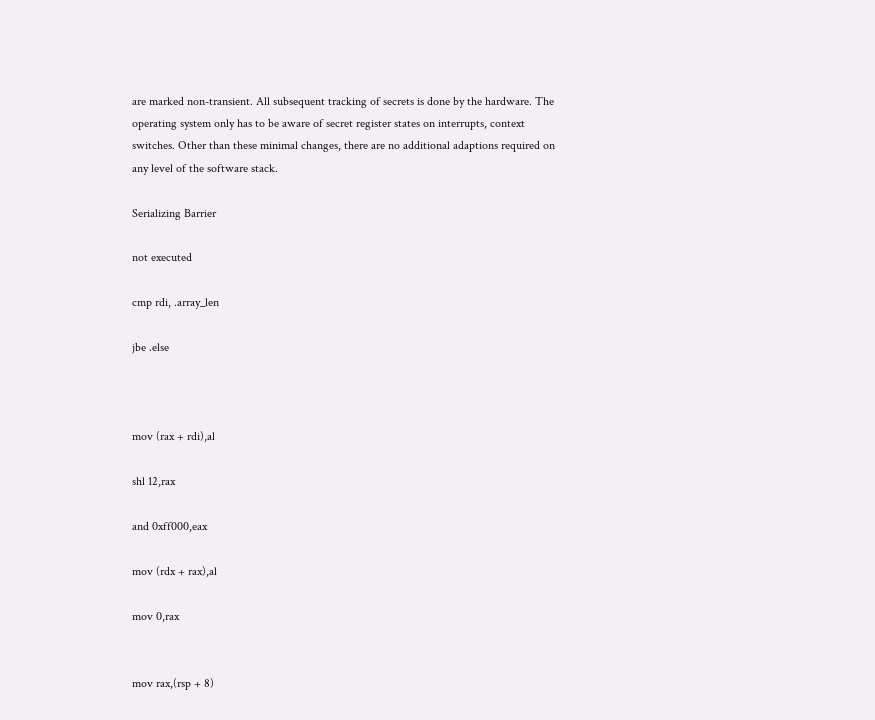are marked non-transient. All subsequent tracking of secrets is done by the hardware. The operating system only has to be aware of secret register states on interrupts, context switches. Other than these minimal changes, there are no additional adaptions required on any level of the software stack.

Serializing Barrier

not executed

cmp rdi, .array_len

jbe .else



mov (rax + rdi),al

shl 12,rax

and 0xff000,eax

mov (rdx + rax),al

mov 0,rax


mov rax,(rsp + 8)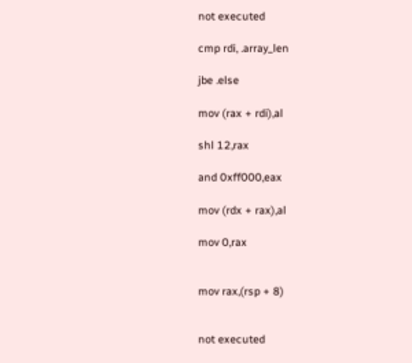not executed

cmp rdi, .array_len

jbe .else

mov (rax + rdi),al

shl 12,rax

and 0xff000,eax

mov (rdx + rax),al

mov 0,rax


mov rax,(rsp + 8)


not executed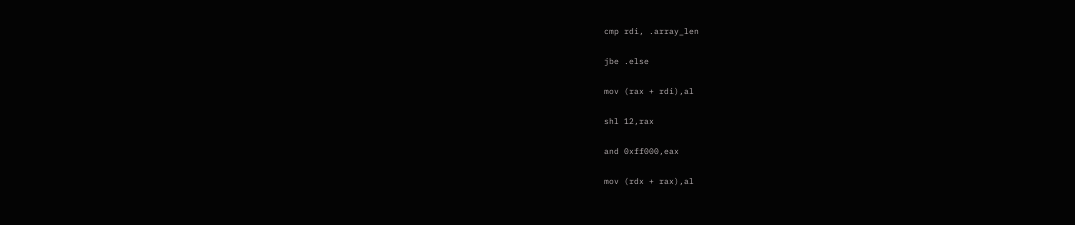cmp rdi, .array_len

jbe .else

mov (rax + rdi),al

shl 12,rax

and 0xff000,eax

mov (rdx + rax),al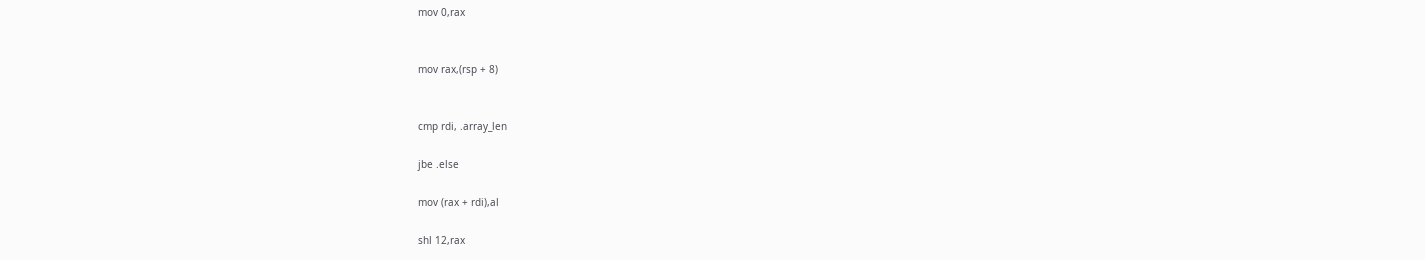mov 0,rax


mov rax,(rsp + 8)


cmp rdi, .array_len

jbe .else

mov (rax + rdi),al

shl 12,rax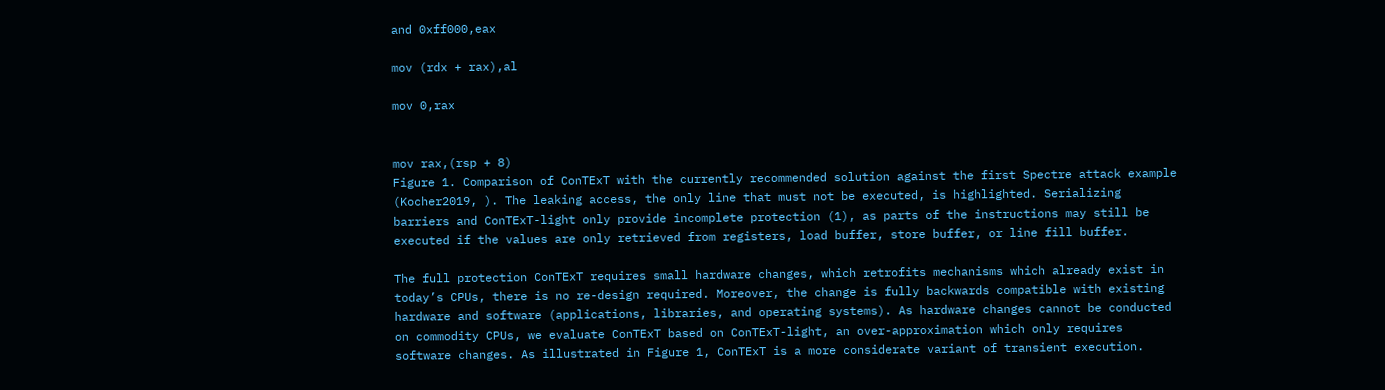and 0xff000,eax

mov (rdx + rax),al

mov 0,rax


mov rax,(rsp + 8)
Figure 1. Comparison of ConTExT with the currently recommended solution against the first Spectre attack example (Kocher2019, ). The leaking access, the only line that must not be executed, is highlighted. Serializing barriers and ConTExT-light only provide incomplete protection (1), as parts of the instructions may still be executed if the values are only retrieved from registers, load buffer, store buffer, or line fill buffer.

The full protection ConTExT requires small hardware changes, which retrofits mechanisms which already exist in today’s CPUs, there is no re-design required. Moreover, the change is fully backwards compatible with existing hardware and software (applications, libraries, and operating systems). As hardware changes cannot be conducted on commodity CPUs, we evaluate ConTExT based on ConTExT-light, an over-approximation which only requires software changes. As illustrated in Figure 1, ConTExT is a more considerate variant of transient execution.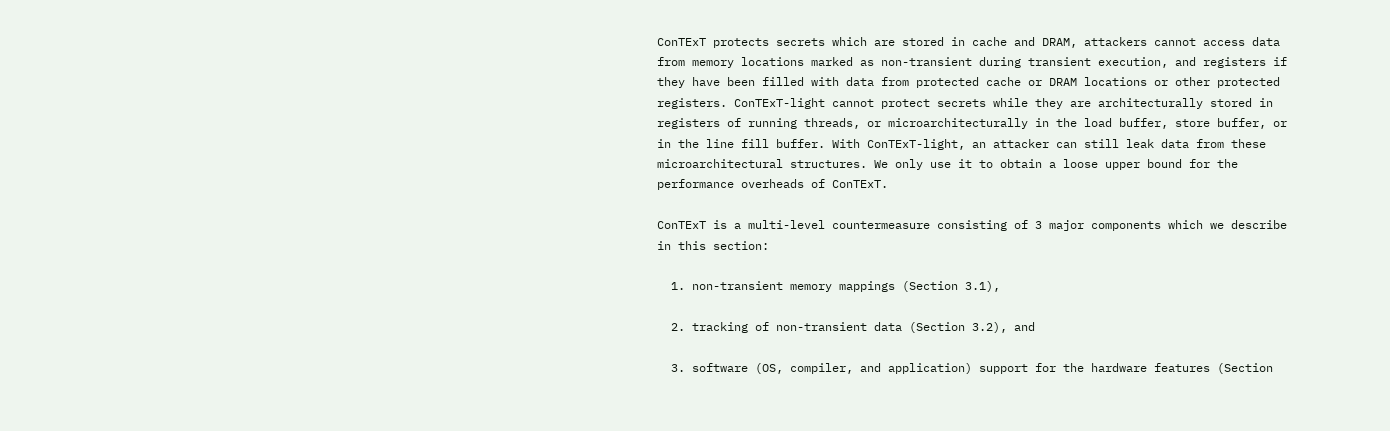ConTExT protects secrets which are stored in cache and DRAM, attackers cannot access data from memory locations marked as non-transient during transient execution, and registers if they have been filled with data from protected cache or DRAM locations or other protected registers. ConTExT-light cannot protect secrets while they are architecturally stored in registers of running threads, or microarchitecturally in the load buffer, store buffer, or in the line fill buffer. With ConTExT-light, an attacker can still leak data from these microarchitectural structures. We only use it to obtain a loose upper bound for the performance overheads of ConTExT.

ConTExT is a multi-level countermeasure consisting of 3 major components which we describe in this section:

  1. non-transient memory mappings (Section 3.1),

  2. tracking of non-transient data (Section 3.2), and

  3. software (OS, compiler, and application) support for the hardware features (Section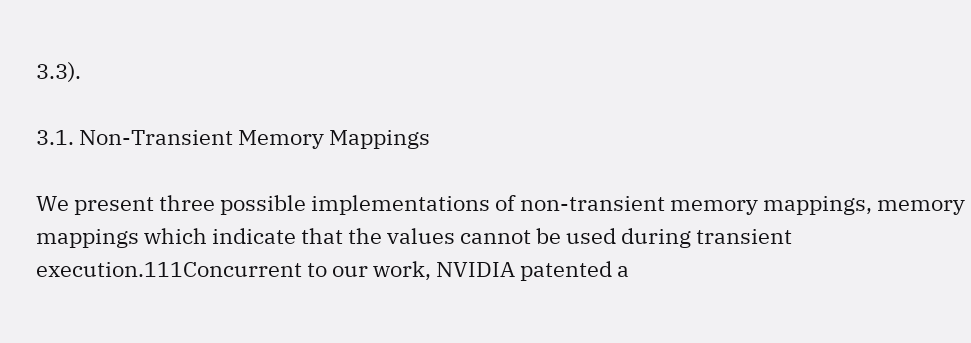3.3).

3.1. Non-Transient Memory Mappings

We present three possible implementations of non-transient memory mappings, memory mappings which indicate that the values cannot be used during transient execution.111Concurrent to our work, NVIDIA patented a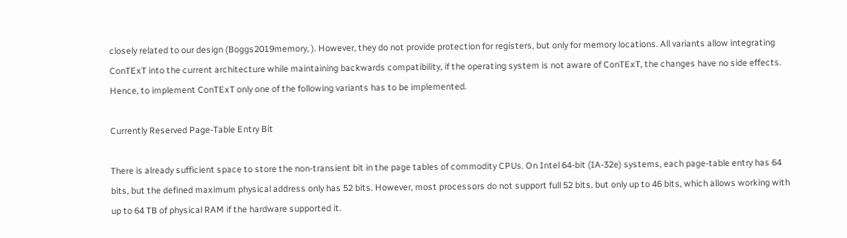closely related to our design (Boggs2019memory, ). However, they do not provide protection for registers, but only for memory locations. All variants allow integrating ConTExT into the current architecture while maintaining backwards compatibility, if the operating system is not aware of ConTExT, the changes have no side effects. Hence, to implement ConTExT only one of the following variants has to be implemented.

Currently Reserved Page-Table Entry Bit

There is already sufficient space to store the non-transient bit in the page tables of commodity CPUs. On Intel 64-bit (IA-32e) systems, each page-table entry has 64 bits, but the defined maximum physical address only has 52 bits. However, most processors do not support full 52 bits, but only up to 46 bits, which allows working with up to 64 TB of physical RAM if the hardware supported it.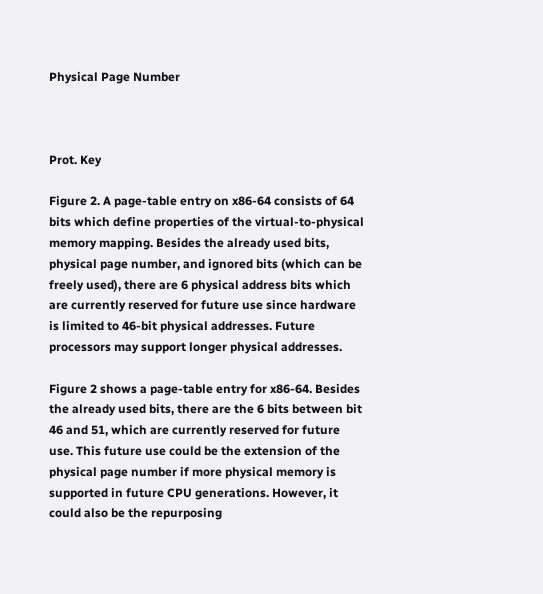Physical Page Number



Prot. Key

Figure 2. A page-table entry on x86-64 consists of 64 bits which define properties of the virtual-to-physical memory mapping. Besides the already used bits, physical page number, and ignored bits (which can be freely used), there are 6 physical address bits which are currently reserved for future use since hardware is limited to 46-bit physical addresses. Future processors may support longer physical addresses.

Figure 2 shows a page-table entry for x86-64. Besides the already used bits, there are the 6 bits between bit 46 and 51, which are currently reserved for future use. This future use could be the extension of the physical page number if more physical memory is supported in future CPU generations. However, it could also be the repurposing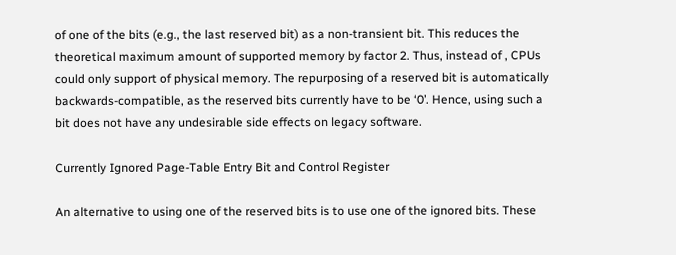of one of the bits (e.g., the last reserved bit) as a non-transient bit. This reduces the theoretical maximum amount of supported memory by factor 2. Thus, instead of , CPUs could only support of physical memory. The repurposing of a reserved bit is automatically backwards-compatible, as the reserved bits currently have to be ‘0’. Hence, using such a bit does not have any undesirable side effects on legacy software.

Currently Ignored Page-Table Entry Bit and Control Register

An alternative to using one of the reserved bits is to use one of the ignored bits. These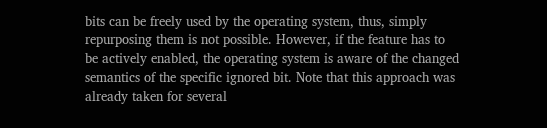bits can be freely used by the operating system, thus, simply repurposing them is not possible. However, if the feature has to be actively enabled, the operating system is aware of the changed semantics of the specific ignored bit. Note that this approach was already taken for several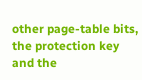other page-table bits, the protection key and the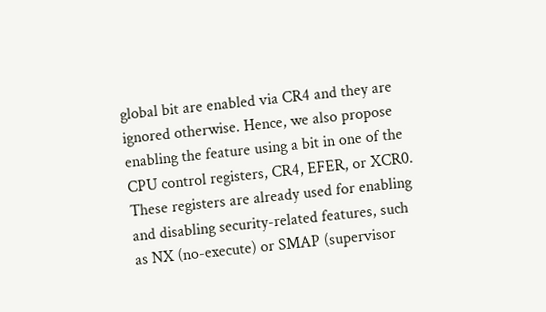global bit are enabled via CR4 and they are ignored otherwise. Hence, we also propose enabling the feature using a bit in one of the CPU control registers, CR4, EFER, or XCR0. These registers are already used for enabling and disabling security-related features, such as NX (no-execute) or SMAP (supervisor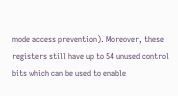mode access prevention). Moreover, these registers still have up to 54 unused control bits which can be used to enable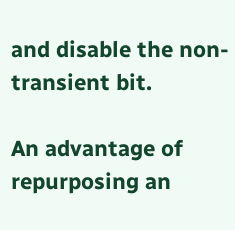and disable the non-transient bit.

An advantage of repurposing an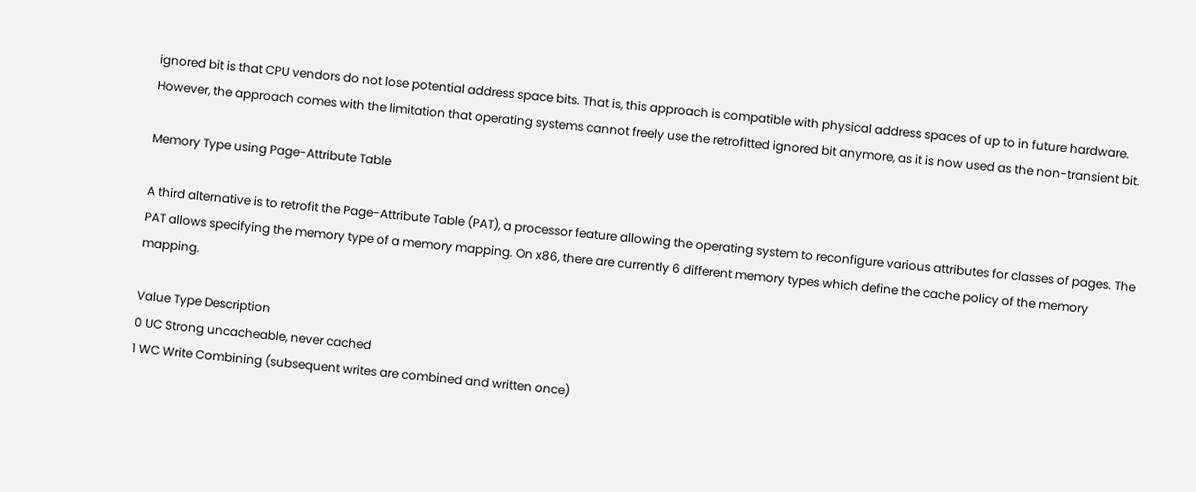ignored bit is that CPU vendors do not lose potential address space bits. That is, this approach is compatible with physical address spaces of up to in future hardware. However, the approach comes with the limitation that operating systems cannot freely use the retrofitted ignored bit anymore, as it is now used as the non-transient bit.

Memory Type using Page-Attribute Table

A third alternative is to retrofit the Page-Attribute Table (PAT), a processor feature allowing the operating system to reconfigure various attributes for classes of pages. The PAT allows specifying the memory type of a memory mapping. On x86, there are currently 6 different memory types which define the cache policy of the memory mapping.

Value Type Description
0 UC Strong uncacheable, never cached
1 WC Write Combining (subsequent writes are combined and written once)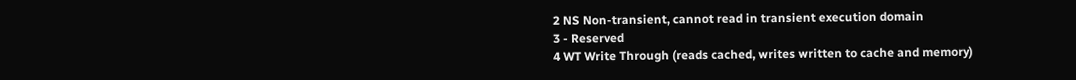2 NS Non-transient, cannot read in transient execution domain
3 - Reserved
4 WT Write Through (reads cached, writes written to cache and memory)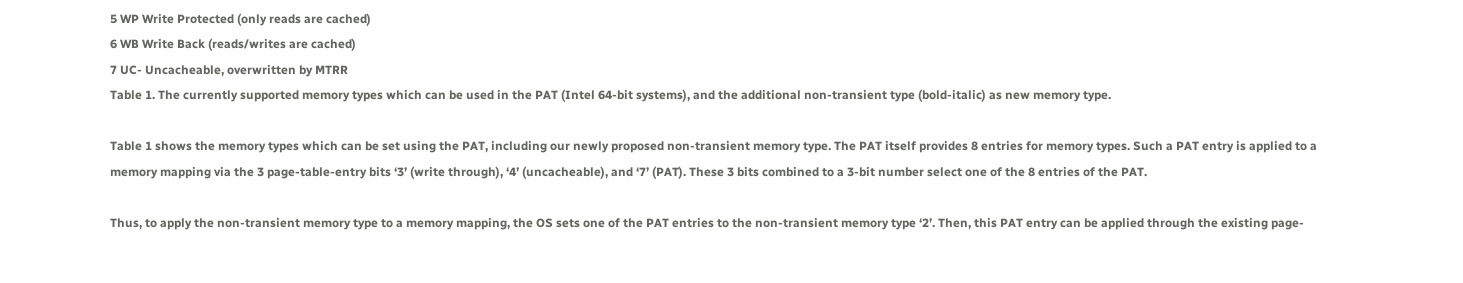5 WP Write Protected (only reads are cached)
6 WB Write Back (reads/writes are cached)
7 UC- Uncacheable, overwritten by MTRR
Table 1. The currently supported memory types which can be used in the PAT (Intel 64-bit systems), and the additional non-transient type (bold-italic) as new memory type.

Table 1 shows the memory types which can be set using the PAT, including our newly proposed non-transient memory type. The PAT itself provides 8 entries for memory types. Such a PAT entry is applied to a memory mapping via the 3 page-table-entry bits ‘3’ (write through), ‘4’ (uncacheable), and ‘7’ (PAT). These 3 bits combined to a 3-bit number select one of the 8 entries of the PAT.

Thus, to apply the non-transient memory type to a memory mapping, the OS sets one of the PAT entries to the non-transient memory type ‘2’. Then, this PAT entry can be applied through the existing page-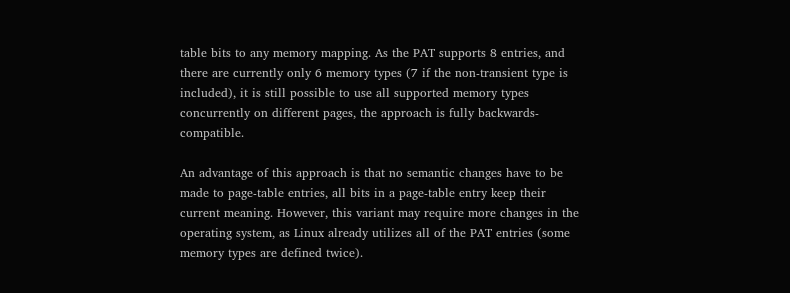table bits to any memory mapping. As the PAT supports 8 entries, and there are currently only 6 memory types (7 if the non-transient type is included), it is still possible to use all supported memory types concurrently on different pages, the approach is fully backwards-compatible.

An advantage of this approach is that no semantic changes have to be made to page-table entries, all bits in a page-table entry keep their current meaning. However, this variant may require more changes in the operating system, as Linux already utilizes all of the PAT entries (some memory types are defined twice).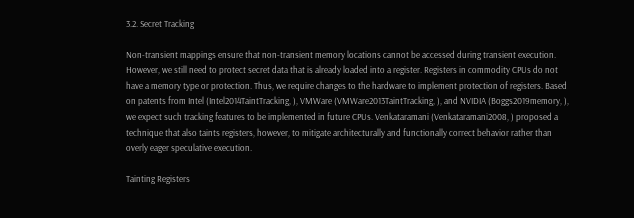3.2. Secret Tracking

Non-transient mappings ensure that non-transient memory locations cannot be accessed during transient execution. However, we still need to protect secret data that is already loaded into a register. Registers in commodity CPUs do not have a memory type or protection. Thus, we require changes to the hardware to implement protection of registers. Based on patents from Intel (Intel2014TaintTracking, ), VMWare (VMWare2013TaintTracking, ), and NVIDIA (Boggs2019memory, ), we expect such tracking features to be implemented in future CPUs. Venkataramani (Venkataramani2008, ) proposed a technique that also taints registers, however, to mitigate architecturally and functionally correct behavior rather than overly eager speculative execution.

Tainting Registers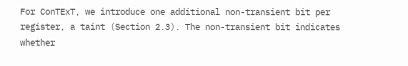For ConTExT, we introduce one additional non-transient bit per register, a taint (Section 2.3). The non-transient bit indicates whether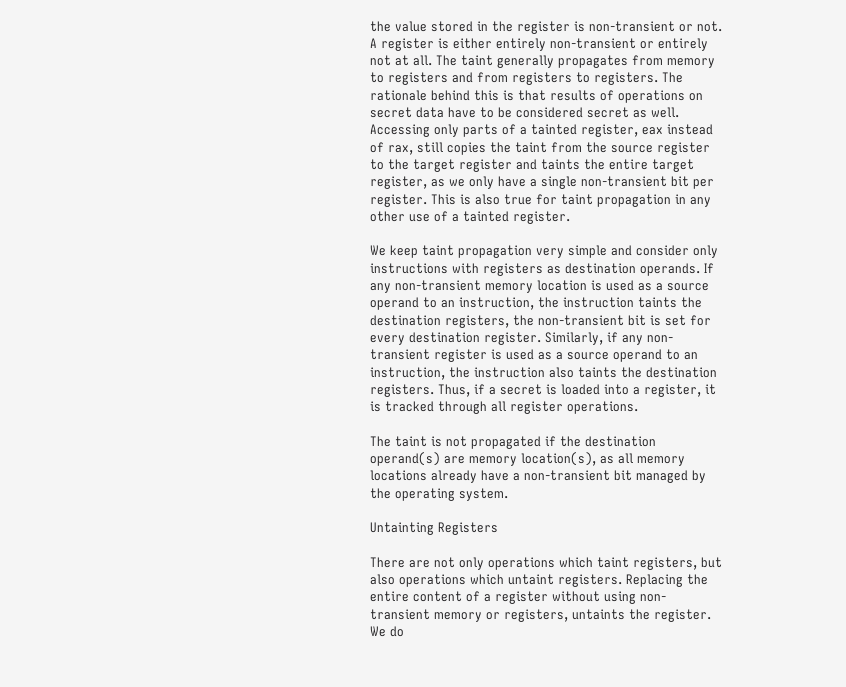the value stored in the register is non-transient or not. A register is either entirely non-transient or entirely not at all. The taint generally propagates from memory to registers and from registers to registers. The rationale behind this is that results of operations on secret data have to be considered secret as well. Accessing only parts of a tainted register, eax instead of rax, still copies the taint from the source register to the target register and taints the entire target register, as we only have a single non-transient bit per register. This is also true for taint propagation in any other use of a tainted register.

We keep taint propagation very simple and consider only instructions with registers as destination operands. If any non-transient memory location is used as a source operand to an instruction, the instruction taints the destination registers, the non-transient bit is set for every destination register. Similarly, if any non-transient register is used as a source operand to an instruction, the instruction also taints the destination registers. Thus, if a secret is loaded into a register, it is tracked through all register operations.

The taint is not propagated if the destination operand(s) are memory location(s), as all memory locations already have a non-transient bit managed by the operating system.

Untainting Registers

There are not only operations which taint registers, but also operations which untaint registers. Replacing the entire content of a register without using non-transient memory or registers, untaints the register. We do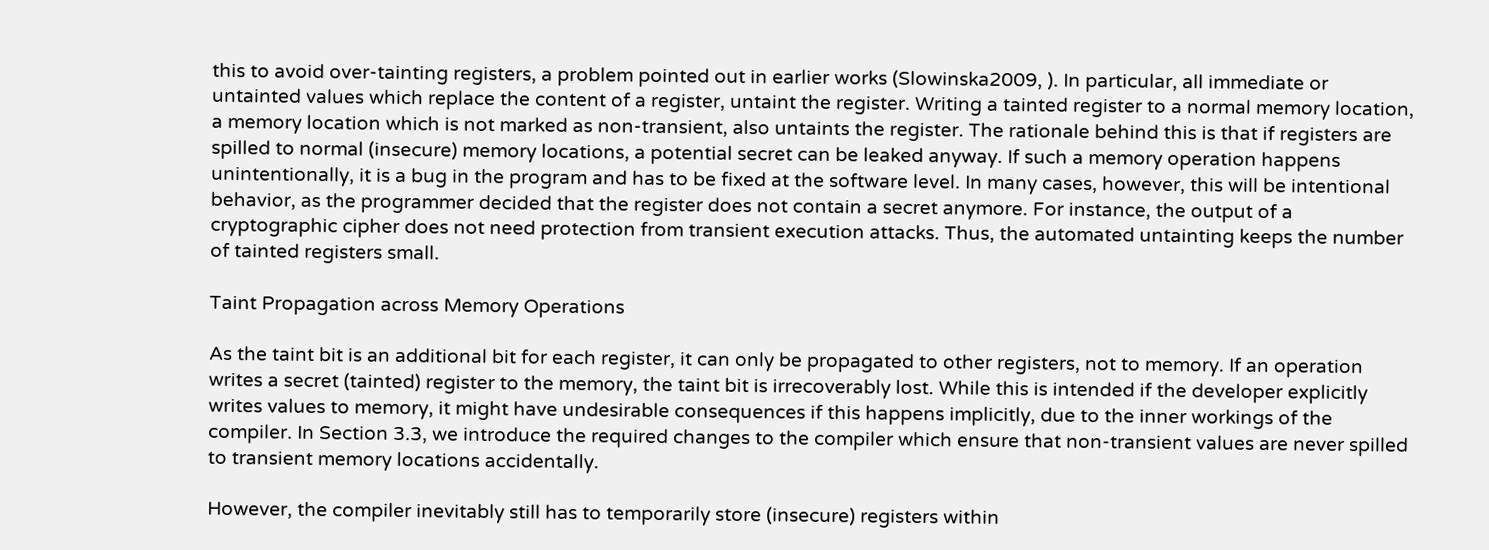this to avoid over-tainting registers, a problem pointed out in earlier works (Slowinska2009, ). In particular, all immediate or untainted values which replace the content of a register, untaint the register. Writing a tainted register to a normal memory location, a memory location which is not marked as non-transient, also untaints the register. The rationale behind this is that if registers are spilled to normal (insecure) memory locations, a potential secret can be leaked anyway. If such a memory operation happens unintentionally, it is a bug in the program and has to be fixed at the software level. In many cases, however, this will be intentional behavior, as the programmer decided that the register does not contain a secret anymore. For instance, the output of a cryptographic cipher does not need protection from transient execution attacks. Thus, the automated untainting keeps the number of tainted registers small.

Taint Propagation across Memory Operations

As the taint bit is an additional bit for each register, it can only be propagated to other registers, not to memory. If an operation writes a secret (tainted) register to the memory, the taint bit is irrecoverably lost. While this is intended if the developer explicitly writes values to memory, it might have undesirable consequences if this happens implicitly, due to the inner workings of the compiler. In Section 3.3, we introduce the required changes to the compiler which ensure that non-transient values are never spilled to transient memory locations accidentally.

However, the compiler inevitably still has to temporarily store (insecure) registers within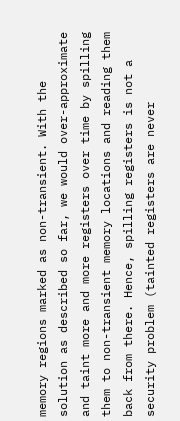memory regions marked as non-transient. With the solution as described so far, we would over-approximate and taint more and more registers over time by spilling them to non-transient memory locations and reading them back from there. Hence, spilling registers is not a security problem (tainted registers are never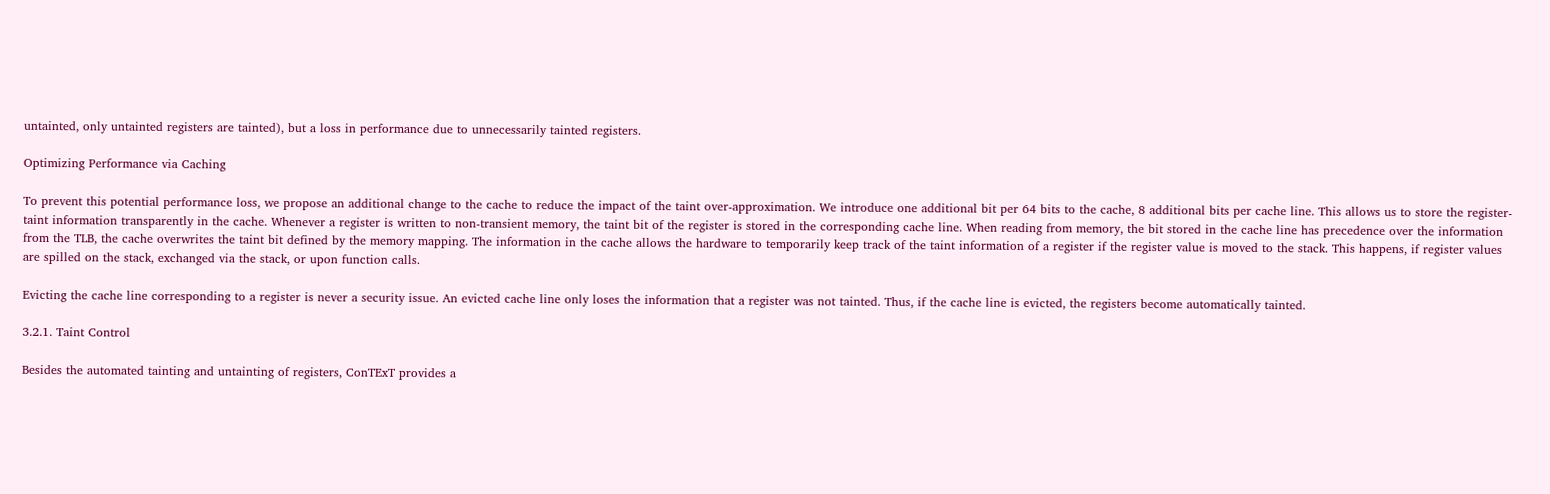untainted, only untainted registers are tainted), but a loss in performance due to unnecessarily tainted registers.

Optimizing Performance via Caching

To prevent this potential performance loss, we propose an additional change to the cache to reduce the impact of the taint over-approximation. We introduce one additional bit per 64 bits to the cache, 8 additional bits per cache line. This allows us to store the register-taint information transparently in the cache. Whenever a register is written to non-transient memory, the taint bit of the register is stored in the corresponding cache line. When reading from memory, the bit stored in the cache line has precedence over the information from the TLB, the cache overwrites the taint bit defined by the memory mapping. The information in the cache allows the hardware to temporarily keep track of the taint information of a register if the register value is moved to the stack. This happens, if register values are spilled on the stack, exchanged via the stack, or upon function calls.

Evicting the cache line corresponding to a register is never a security issue. An evicted cache line only loses the information that a register was not tainted. Thus, if the cache line is evicted, the registers become automatically tainted.

3.2.1. Taint Control

Besides the automated tainting and untainting of registers, ConTExT provides a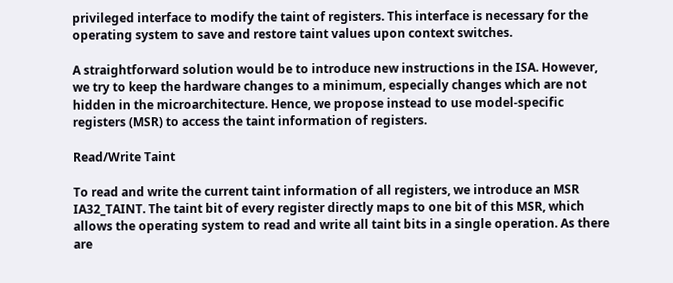privileged interface to modify the taint of registers. This interface is necessary for the operating system to save and restore taint values upon context switches.

A straightforward solution would be to introduce new instructions in the ISA. However, we try to keep the hardware changes to a minimum, especially changes which are not hidden in the microarchitecture. Hence, we propose instead to use model-specific registers (MSR) to access the taint information of registers.

Read/Write Taint

To read and write the current taint information of all registers, we introduce an MSR IA32_TAINT. The taint bit of every register directly maps to one bit of this MSR, which allows the operating system to read and write all taint bits in a single operation. As there are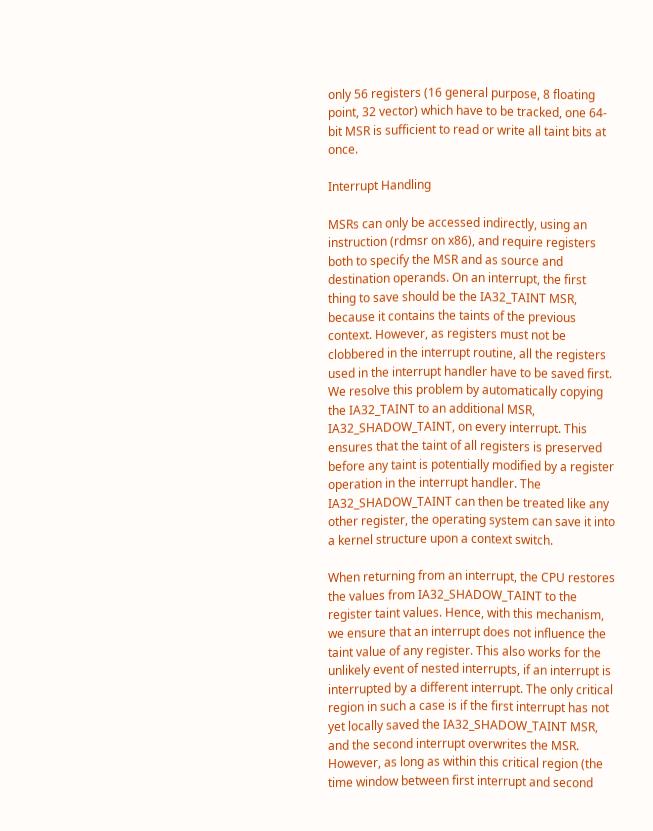only 56 registers (16 general purpose, 8 floating point, 32 vector) which have to be tracked, one 64-bit MSR is sufficient to read or write all taint bits at once.

Interrupt Handling

MSRs can only be accessed indirectly, using an instruction (rdmsr on x86), and require registers both to specify the MSR and as source and destination operands. On an interrupt, the first thing to save should be the IA32_TAINT MSR, because it contains the taints of the previous context. However, as registers must not be clobbered in the interrupt routine, all the registers used in the interrupt handler have to be saved first. We resolve this problem by automatically copying the IA32_TAINT to an additional MSR, IA32_SHADOW_TAINT, on every interrupt. This ensures that the taint of all registers is preserved before any taint is potentially modified by a register operation in the interrupt handler. The IA32_SHADOW_TAINT can then be treated like any other register, the operating system can save it into a kernel structure upon a context switch.

When returning from an interrupt, the CPU restores the values from IA32_SHADOW_TAINT to the register taint values. Hence, with this mechanism, we ensure that an interrupt does not influence the taint value of any register. This also works for the unlikely event of nested interrupts, if an interrupt is interrupted by a different interrupt. The only critical region in such a case is if the first interrupt has not yet locally saved the IA32_SHADOW_TAINT MSR, and the second interrupt overwrites the MSR. However, as long as within this critical region (the time window between first interrupt and second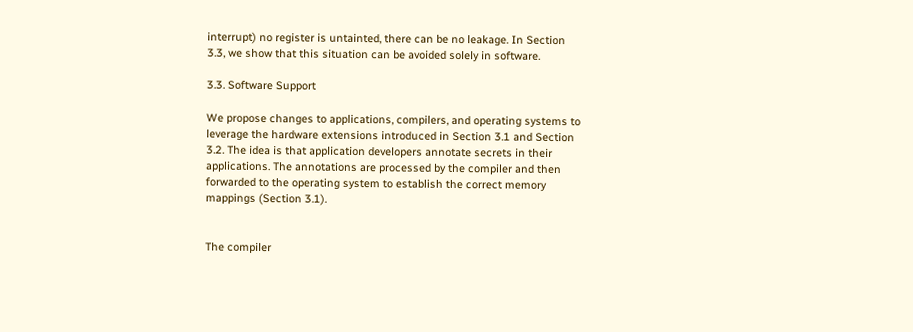interrupt) no register is untainted, there can be no leakage. In Section 3.3, we show that this situation can be avoided solely in software.

3.3. Software Support

We propose changes to applications, compilers, and operating systems to leverage the hardware extensions introduced in Section 3.1 and Section 3.2. The idea is that application developers annotate secrets in their applications. The annotations are processed by the compiler and then forwarded to the operating system to establish the correct memory mappings (Section 3.1).


The compiler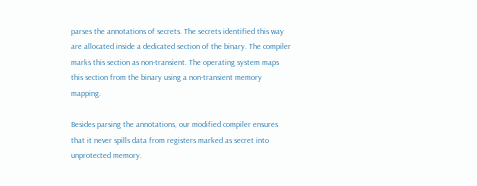parses the annotations of secrets. The secrets identified this way are allocated inside a dedicated section of the binary. The compiler marks this section as non-transient. The operating system maps this section from the binary using a non-transient memory mapping.

Besides parsing the annotations, our modified compiler ensures that it never spills data from registers marked as secret into unprotected memory.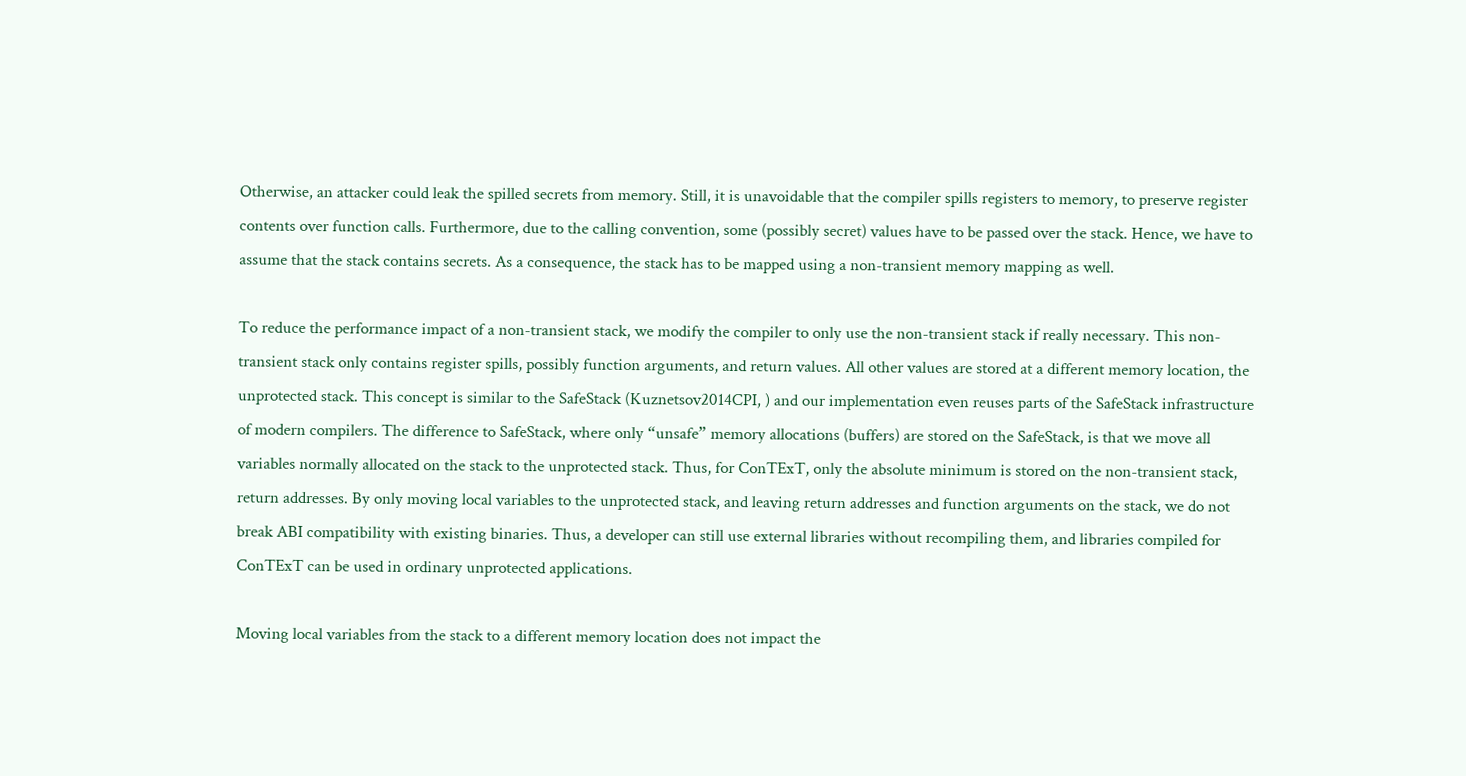Otherwise, an attacker could leak the spilled secrets from memory. Still, it is unavoidable that the compiler spills registers to memory, to preserve register contents over function calls. Furthermore, due to the calling convention, some (possibly secret) values have to be passed over the stack. Hence, we have to assume that the stack contains secrets. As a consequence, the stack has to be mapped using a non-transient memory mapping as well.

To reduce the performance impact of a non-transient stack, we modify the compiler to only use the non-transient stack if really necessary. This non-transient stack only contains register spills, possibly function arguments, and return values. All other values are stored at a different memory location, the unprotected stack. This concept is similar to the SafeStack (Kuznetsov2014CPI, ) and our implementation even reuses parts of the SafeStack infrastructure of modern compilers. The difference to SafeStack, where only “unsafe” memory allocations (buffers) are stored on the SafeStack, is that we move all variables normally allocated on the stack to the unprotected stack. Thus, for ConTExT, only the absolute minimum is stored on the non-transient stack, return addresses. By only moving local variables to the unprotected stack, and leaving return addresses and function arguments on the stack, we do not break ABI compatibility with existing binaries. Thus, a developer can still use external libraries without recompiling them, and libraries compiled for ConTExT can be used in ordinary unprotected applications.

Moving local variables from the stack to a different memory location does not impact the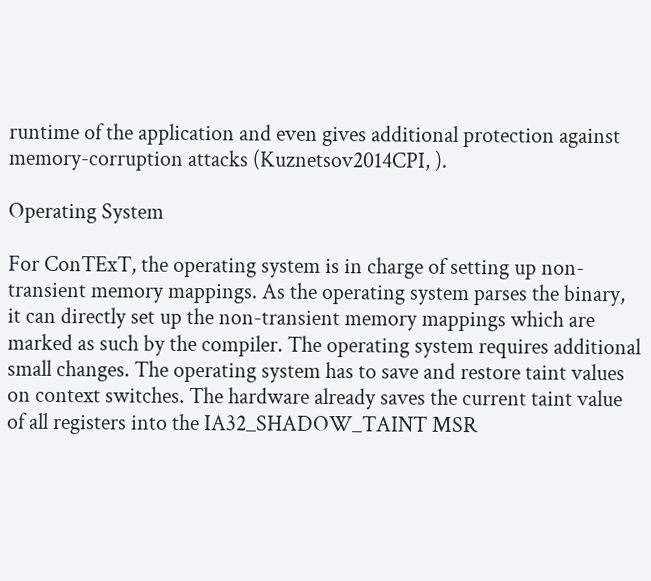runtime of the application and even gives additional protection against memory-corruption attacks (Kuznetsov2014CPI, ).

Operating System

For ConTExT, the operating system is in charge of setting up non-transient memory mappings. As the operating system parses the binary, it can directly set up the non-transient memory mappings which are marked as such by the compiler. The operating system requires additional small changes. The operating system has to save and restore taint values on context switches. The hardware already saves the current taint value of all registers into the IA32_SHADOW_TAINT MSR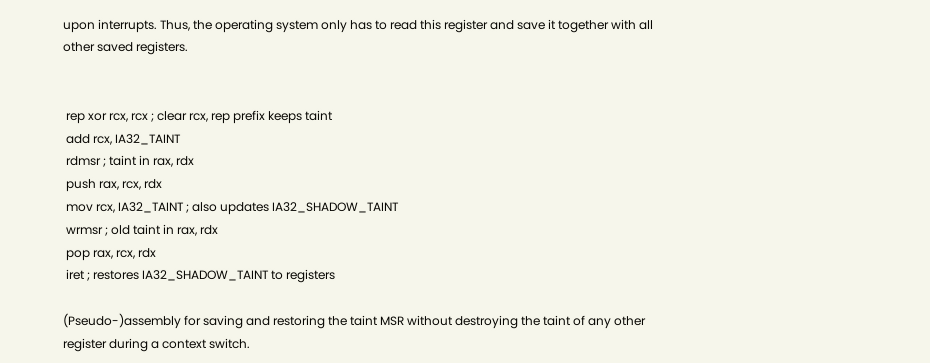upon interrupts. Thus, the operating system only has to read this register and save it together with all other saved registers.


 rep xor rcx, rcx ; clear rcx, rep prefix keeps taint
 add rcx, IA32_TAINT
 rdmsr ; taint in rax, rdx
 push rax, rcx, rdx
 mov rcx, IA32_TAINT ; also updates IA32_SHADOW_TAINT
 wrmsr ; old taint in rax, rdx
 pop rax, rcx, rdx
 iret ; restores IA32_SHADOW_TAINT to registers

(Pseudo-)assembly for saving and restoring the taint MSR without destroying the taint of any other register during a context switch.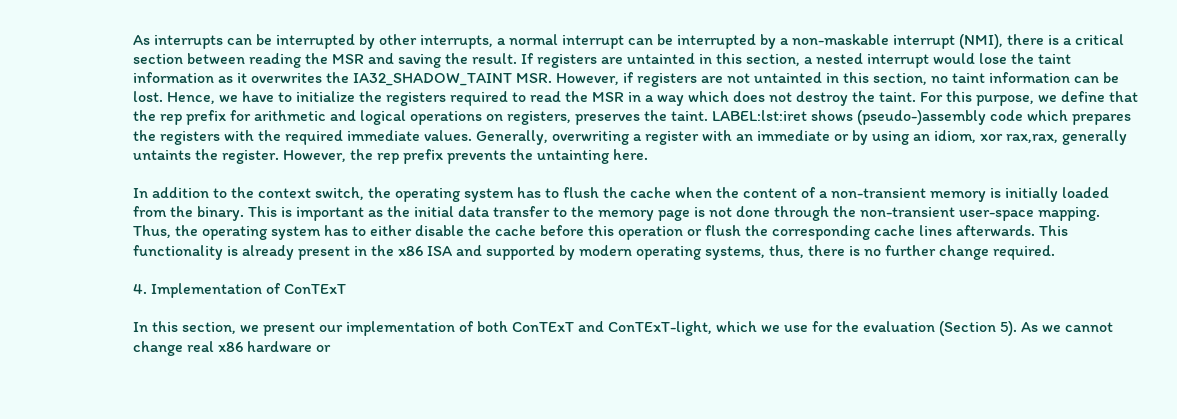As interrupts can be interrupted by other interrupts, a normal interrupt can be interrupted by a non-maskable interrupt (NMI), there is a critical section between reading the MSR and saving the result. If registers are untainted in this section, a nested interrupt would lose the taint information as it overwrites the IA32_SHADOW_TAINT MSR. However, if registers are not untainted in this section, no taint information can be lost. Hence, we have to initialize the registers required to read the MSR in a way which does not destroy the taint. For this purpose, we define that the rep prefix for arithmetic and logical operations on registers, preserves the taint. LABEL:lst:iret shows (pseudo-)assembly code which prepares the registers with the required immediate values. Generally, overwriting a register with an immediate or by using an idiom, xor rax,rax, generally untaints the register. However, the rep prefix prevents the untainting here.

In addition to the context switch, the operating system has to flush the cache when the content of a non-transient memory is initially loaded from the binary. This is important as the initial data transfer to the memory page is not done through the non-transient user-space mapping. Thus, the operating system has to either disable the cache before this operation or flush the corresponding cache lines afterwards. This functionality is already present in the x86 ISA and supported by modern operating systems, thus, there is no further change required.

4. Implementation of ConTExT

In this section, we present our implementation of both ConTExT and ConTExT-light, which we use for the evaluation (Section 5). As we cannot change real x86 hardware or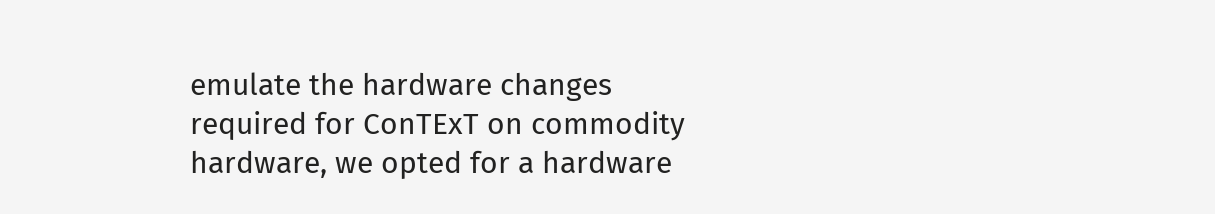emulate the hardware changes required for ConTExT on commodity hardware, we opted for a hardware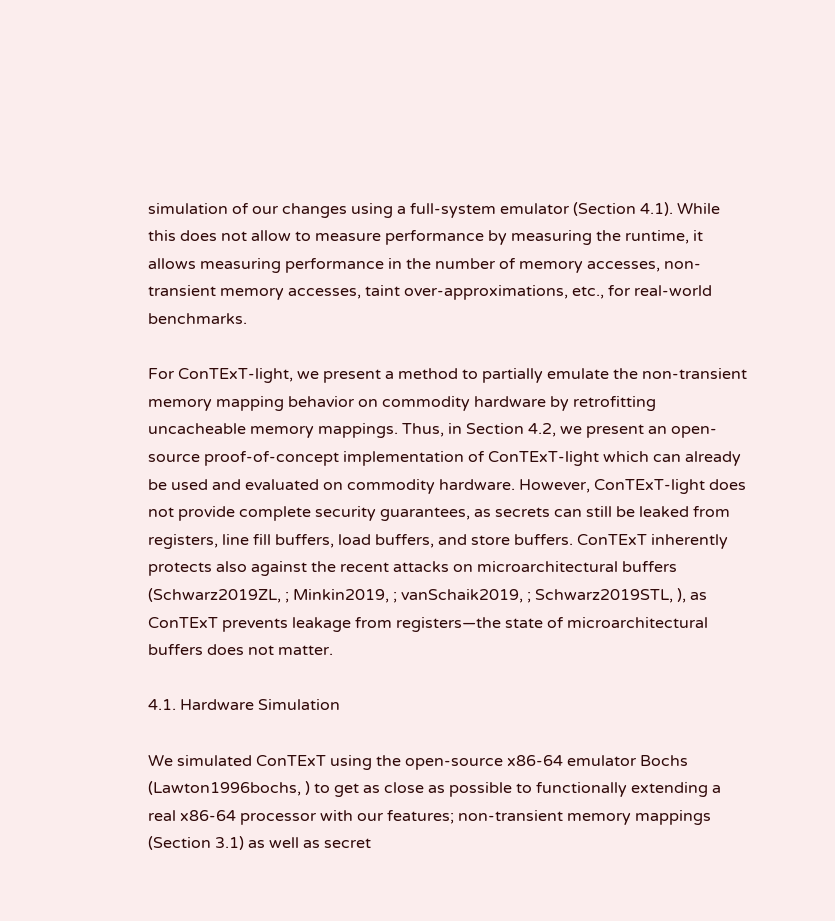simulation of our changes using a full-system emulator (Section 4.1). While this does not allow to measure performance by measuring the runtime, it allows measuring performance in the number of memory accesses, non-transient memory accesses, taint over-approximations, etc., for real-world benchmarks.

For ConTExT-light, we present a method to partially emulate the non-transient memory mapping behavior on commodity hardware by retrofitting uncacheable memory mappings. Thus, in Section 4.2, we present an open-source proof-of-concept implementation of ConTExT-light which can already be used and evaluated on commodity hardware. However, ConTExT-light does not provide complete security guarantees, as secrets can still be leaked from registers, line fill buffers, load buffers, and store buffers. ConTExT inherently protects also against the recent attacks on microarchitectural buffers (Schwarz2019ZL, ; Minkin2019, ; vanSchaik2019, ; Schwarz2019STL, ), as ConTExT prevents leakage from registers—the state of microarchitectural buffers does not matter.

4.1. Hardware Simulation

We simulated ConTExT using the open-source x86-64 emulator Bochs (Lawton1996bochs, ) to get as close as possible to functionally extending a real x86-64 processor with our features; non-transient memory mappings (Section 3.1) as well as secret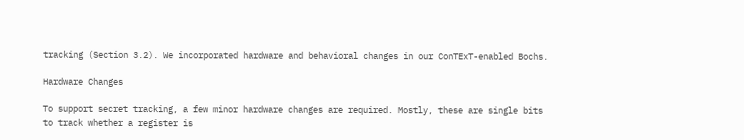tracking (Section 3.2). We incorporated hardware and behavioral changes in our ConTExT-enabled Bochs.

Hardware Changes

To support secret tracking, a few minor hardware changes are required. Mostly, these are single bits to track whether a register is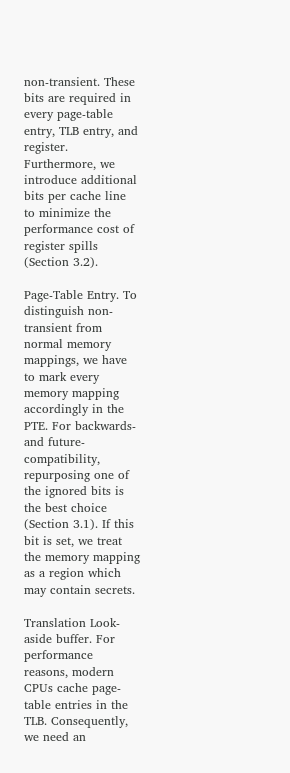non-transient. These bits are required in every page-table entry, TLB entry, and register. Furthermore, we introduce additional bits per cache line to minimize the performance cost of register spills (Section 3.2).

Page-Table Entry. To distinguish non-transient from normal memory mappings, we have to mark every memory mapping accordingly in the PTE. For backwards- and future-compatibility, repurposing one of the ignored bits is the best choice (Section 3.1). If this bit is set, we treat the memory mapping as a region which may contain secrets.

Translation Look-aside buffer. For performance reasons, modern CPUs cache page-table entries in the TLB. Consequently, we need an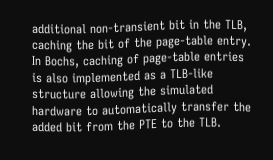additional non-transient bit in the TLB, caching the bit of the page-table entry. In Bochs, caching of page-table entries is also implemented as a TLB-like structure allowing the simulated hardware to automatically transfer the added bit from the PTE to the TLB.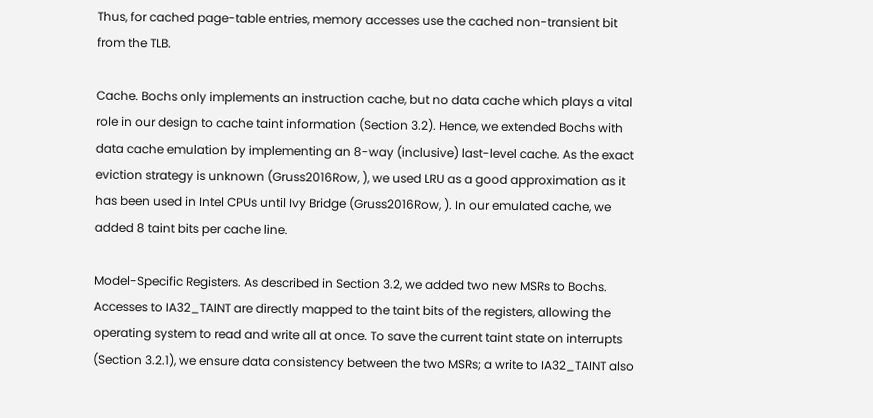Thus, for cached page-table entries, memory accesses use the cached non-transient bit from the TLB.

Cache. Bochs only implements an instruction cache, but no data cache which plays a vital role in our design to cache taint information (Section 3.2). Hence, we extended Bochs with data cache emulation by implementing an 8-way (inclusive) last-level cache. As the exact eviction strategy is unknown (Gruss2016Row, ), we used LRU as a good approximation as it has been used in Intel CPUs until Ivy Bridge (Gruss2016Row, ). In our emulated cache, we added 8 taint bits per cache line.

Model-Specific Registers. As described in Section 3.2, we added two new MSRs to Bochs. Accesses to IA32_TAINT are directly mapped to the taint bits of the registers, allowing the operating system to read and write all at once. To save the current taint state on interrupts (Section 3.2.1), we ensure data consistency between the two MSRs; a write to IA32_TAINT also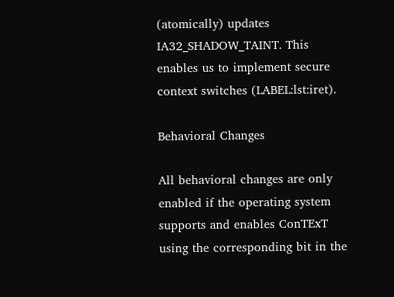(atomically) updates IA32_SHADOW_TAINT. This enables us to implement secure context switches (LABEL:lst:iret).

Behavioral Changes

All behavioral changes are only enabled if the operating system supports and enables ConTExT using the corresponding bit in the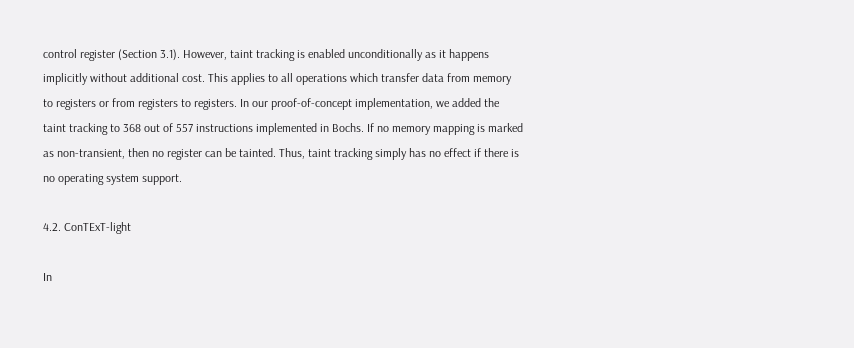control register (Section 3.1). However, taint tracking is enabled unconditionally as it happens implicitly without additional cost. This applies to all operations which transfer data from memory to registers or from registers to registers. In our proof-of-concept implementation, we added the taint tracking to 368 out of 557 instructions implemented in Bochs. If no memory mapping is marked as non-transient, then no register can be tainted. Thus, taint tracking simply has no effect if there is no operating system support.

4.2. ConTExT-light

In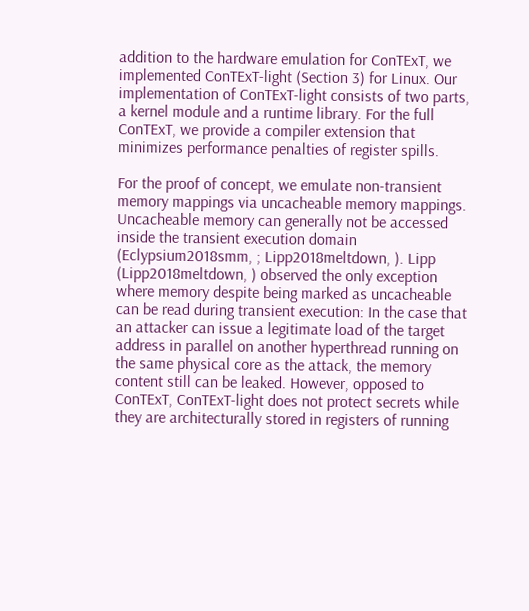addition to the hardware emulation for ConTExT, we implemented ConTExT-light (Section 3) for Linux. Our implementation of ConTExT-light consists of two parts, a kernel module and a runtime library. For the full ConTExT, we provide a compiler extension that minimizes performance penalties of register spills.

For the proof of concept, we emulate non-transient memory mappings via uncacheable memory mappings. Uncacheable memory can generally not be accessed inside the transient execution domain (Eclypsium2018smm, ; Lipp2018meltdown, ). Lipp (Lipp2018meltdown, ) observed the only exception where memory despite being marked as uncacheable can be read during transient execution: In the case that an attacker can issue a legitimate load of the target address in parallel on another hyperthread running on the same physical core as the attack, the memory content still can be leaked. However, opposed to ConTExT, ConTExT-light does not protect secrets while they are architecturally stored in registers of running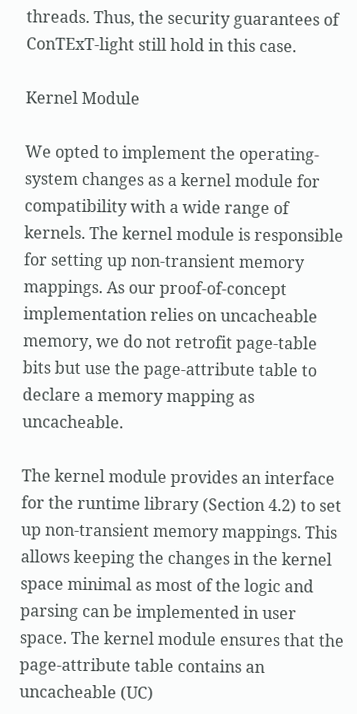threads. Thus, the security guarantees of ConTExT-light still hold in this case.

Kernel Module

We opted to implement the operating-system changes as a kernel module for compatibility with a wide range of kernels. The kernel module is responsible for setting up non-transient memory mappings. As our proof-of-concept implementation relies on uncacheable memory, we do not retrofit page-table bits but use the page-attribute table to declare a memory mapping as uncacheable.

The kernel module provides an interface for the runtime library (Section 4.2) to set up non-transient memory mappings. This allows keeping the changes in the kernel space minimal as most of the logic and parsing can be implemented in user space. The kernel module ensures that the page-attribute table contains an uncacheable (UC)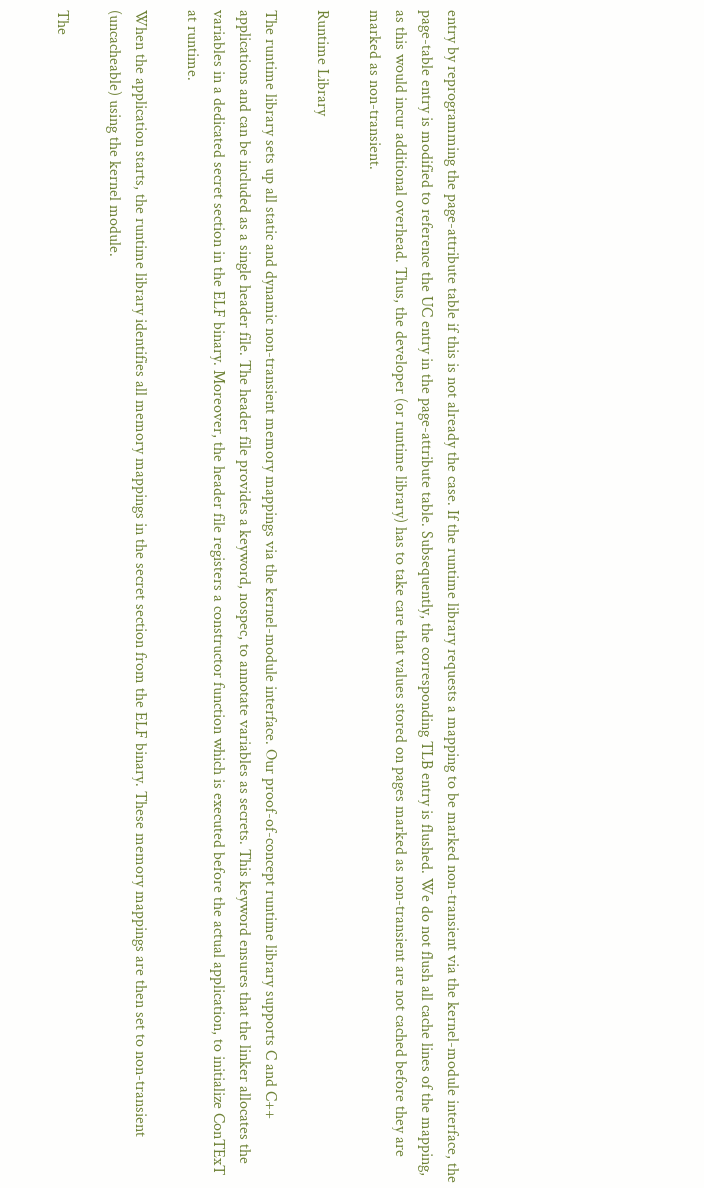entry by reprogramming the page-attribute table if this is not already the case. If the runtime library requests a mapping to be marked non-transient via the kernel-module interface, the page-table entry is modified to reference the UC entry in the page-attribute table. Subsequently, the corresponding TLB entry is flushed. We do not flush all cache lines of the mapping, as this would incur additional overhead. Thus, the developer (or runtime library) has to take care that values stored on pages marked as non-transient are not cached before they are marked as non-transient.

Runtime Library

The runtime library sets up all static and dynamic non-transient memory mappings via the kernel-module interface. Our proof-of-concept runtime library supports C and C++ applications and can be included as a single header file. The header file provides a keyword, nospec, to annotate variables as secrets. This keyword ensures that the linker allocates the variables in a dedicated secret section in the ELF binary. Moreover, the header file registers a constructor function which is executed before the actual application, to initialize ConTExT at runtime.

When the application starts, the runtime library identifies all memory mappings in the secret section from the ELF binary. These memory mappings are then set to non-transient (uncacheable) using the kernel module.

The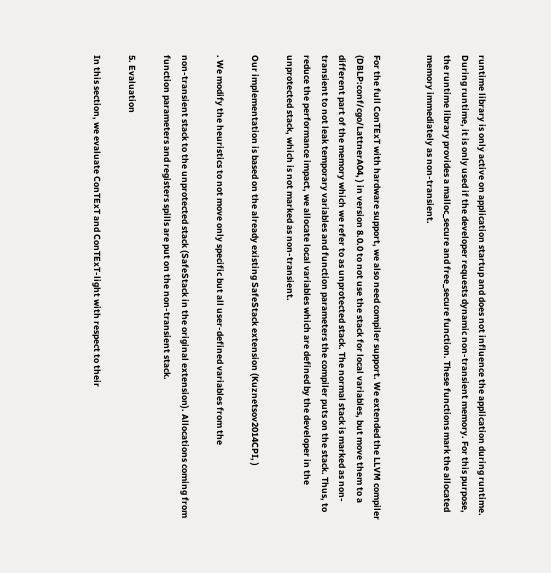runtime library is only active on application startup and does not influence the application during runtime. During runtime, it is only used if the developer requests dynamic non-transient memory. For this purpose, the runtime library provides a malloc_secure and free_secure function. These functions mark the allocated memory immediately as non-transient.


For the full ConTExT with hardware support, we also need compiler support. We extended the LLVM compiler (DBLP:conf/cgo/LattnerA04, ) in version 8.0.0 to not use the stack for local variables, but move them to a different part of the memory which we refer to as unprotected stack. The normal stack is marked as non-transient to not leak temporary variables and function parameters the compiler puts on the stack. Thus, to reduce the performance impact, we allocate local variables which are defined by the developer in the unprotected stack, which is not marked as non-transient.

Our implementation is based on the already existing SafeStack extension (Kuznetsov2014CPI, )

. We modify the heuristics to not move only specific but all user-defined variables from the

non-transient stack to the unprotected stack (SafeStack in the original extension). Allocations coming from function parameters and registers spills are put on the non-transient stack.

5. Evaluation

In this section, we evaluate ConTExT and ConTExT-light with respect to their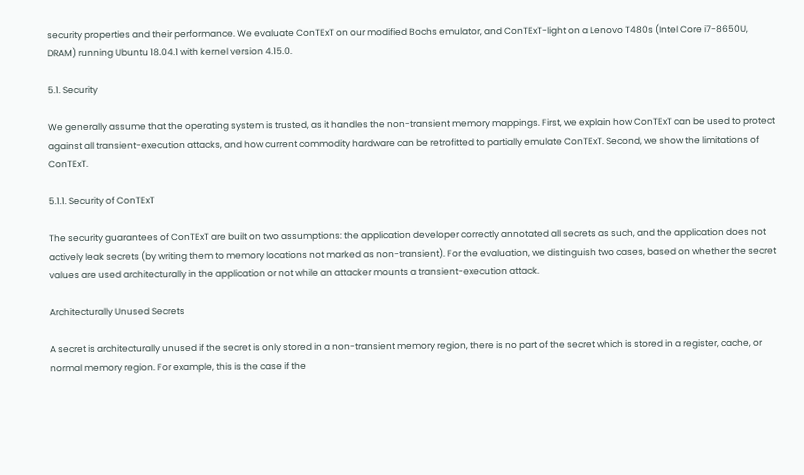security properties and their performance. We evaluate ConTExT on our modified Bochs emulator, and ConTExT-light on a Lenovo T480s (Intel Core i7-8650U, DRAM) running Ubuntu 18.04.1 with kernel version 4.15.0.

5.1. Security

We generally assume that the operating system is trusted, as it handles the non-transient memory mappings. First, we explain how ConTExT can be used to protect against all transient-execution attacks, and how current commodity hardware can be retrofitted to partially emulate ConTExT. Second, we show the limitations of ConTExT.

5.1.1. Security of ConTExT

The security guarantees of ConTExT are built on two assumptions: the application developer correctly annotated all secrets as such, and the application does not actively leak secrets (by writing them to memory locations not marked as non-transient). For the evaluation, we distinguish two cases, based on whether the secret values are used architecturally in the application or not while an attacker mounts a transient-execution attack.

Architecturally Unused Secrets

A secret is architecturally unused if the secret is only stored in a non-transient memory region, there is no part of the secret which is stored in a register, cache, or normal memory region. For example, this is the case if the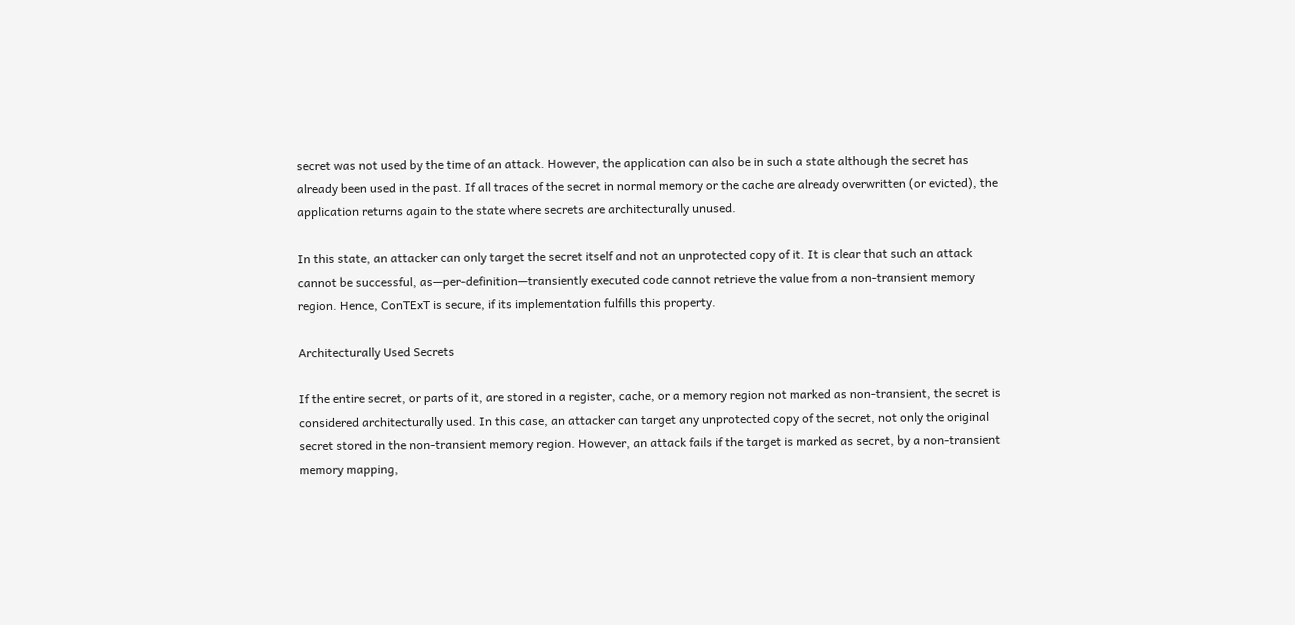secret was not used by the time of an attack. However, the application can also be in such a state although the secret has already been used in the past. If all traces of the secret in normal memory or the cache are already overwritten (or evicted), the application returns again to the state where secrets are architecturally unused.

In this state, an attacker can only target the secret itself and not an unprotected copy of it. It is clear that such an attack cannot be successful, as—per-definition—transiently executed code cannot retrieve the value from a non-transient memory region. Hence, ConTExT is secure, if its implementation fulfills this property.

Architecturally Used Secrets

If the entire secret, or parts of it, are stored in a register, cache, or a memory region not marked as non-transient, the secret is considered architecturally used. In this case, an attacker can target any unprotected copy of the secret, not only the original secret stored in the non-transient memory region. However, an attack fails if the target is marked as secret, by a non-transient memory mapping,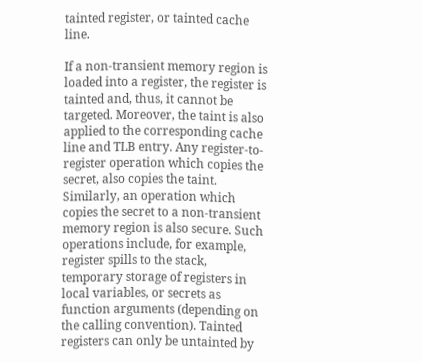tainted register, or tainted cache line.

If a non-transient memory region is loaded into a register, the register is tainted and, thus, it cannot be targeted. Moreover, the taint is also applied to the corresponding cache line and TLB entry. Any register-to-register operation which copies the secret, also copies the taint. Similarly, an operation which copies the secret to a non-transient memory region is also secure. Such operations include, for example, register spills to the stack, temporary storage of registers in local variables, or secrets as function arguments (depending on the calling convention). Tainted registers can only be untainted by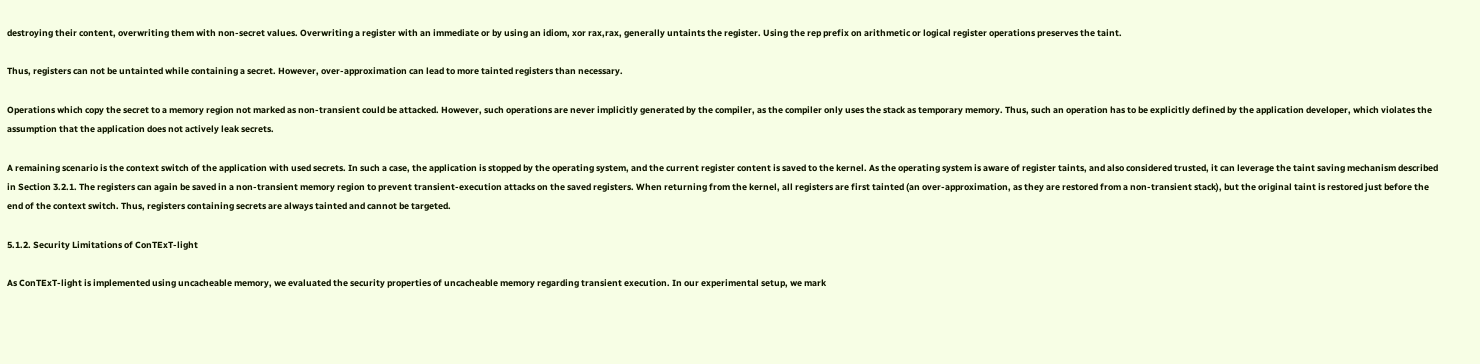destroying their content, overwriting them with non-secret values. Overwriting a register with an immediate or by using an idiom, xor rax,rax, generally untaints the register. Using the rep prefix on arithmetic or logical register operations preserves the taint.

Thus, registers can not be untainted while containing a secret. However, over-approximation can lead to more tainted registers than necessary.

Operations which copy the secret to a memory region not marked as non-transient could be attacked. However, such operations are never implicitly generated by the compiler, as the compiler only uses the stack as temporary memory. Thus, such an operation has to be explicitly defined by the application developer, which violates the assumption that the application does not actively leak secrets.

A remaining scenario is the context switch of the application with used secrets. In such a case, the application is stopped by the operating system, and the current register content is saved to the kernel. As the operating system is aware of register taints, and also considered trusted, it can leverage the taint saving mechanism described in Section 3.2.1. The registers can again be saved in a non-transient memory region to prevent transient-execution attacks on the saved registers. When returning from the kernel, all registers are first tainted (an over-approximation, as they are restored from a non-transient stack), but the original taint is restored just before the end of the context switch. Thus, registers containing secrets are always tainted and cannot be targeted.

5.1.2. Security Limitations of ConTExT-light

As ConTExT-light is implemented using uncacheable memory, we evaluated the security properties of uncacheable memory regarding transient execution. In our experimental setup, we mark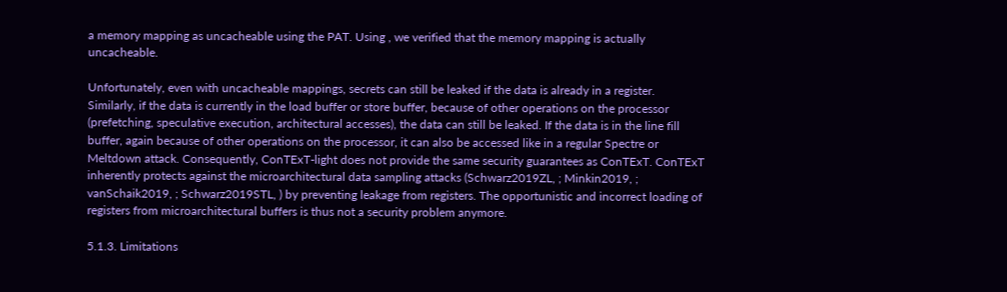a memory mapping as uncacheable using the PAT. Using , we verified that the memory mapping is actually uncacheable.

Unfortunately, even with uncacheable mappings, secrets can still be leaked if the data is already in a register. Similarly, if the data is currently in the load buffer or store buffer, because of other operations on the processor (prefetching, speculative execution, architectural accesses), the data can still be leaked. If the data is in the line fill buffer, again because of other operations on the processor, it can also be accessed like in a regular Spectre or Meltdown attack. Consequently, ConTExT-light does not provide the same security guarantees as ConTExT. ConTExT inherently protects against the microarchitectural data sampling attacks (Schwarz2019ZL, ; Minkin2019, ; vanSchaik2019, ; Schwarz2019STL, ) by preventing leakage from registers. The opportunistic and incorrect loading of registers from microarchitectural buffers is thus not a security problem anymore.

5.1.3. Limitations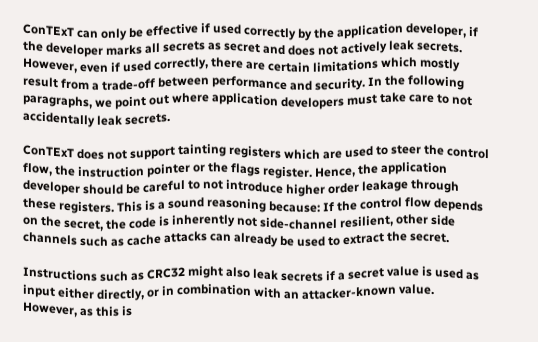ConTExT can only be effective if used correctly by the application developer, if the developer marks all secrets as secret and does not actively leak secrets. However, even if used correctly, there are certain limitations which mostly result from a trade-off between performance and security. In the following paragraphs, we point out where application developers must take care to not accidentally leak secrets.

ConTExT does not support tainting registers which are used to steer the control flow, the instruction pointer or the flags register. Hence, the application developer should be careful to not introduce higher order leakage through these registers. This is a sound reasoning because: If the control flow depends on the secret, the code is inherently not side-channel resilient, other side channels such as cache attacks can already be used to extract the secret.

Instructions such as CRC32 might also leak secrets if a secret value is used as input either directly, or in combination with an attacker-known value. However, as this is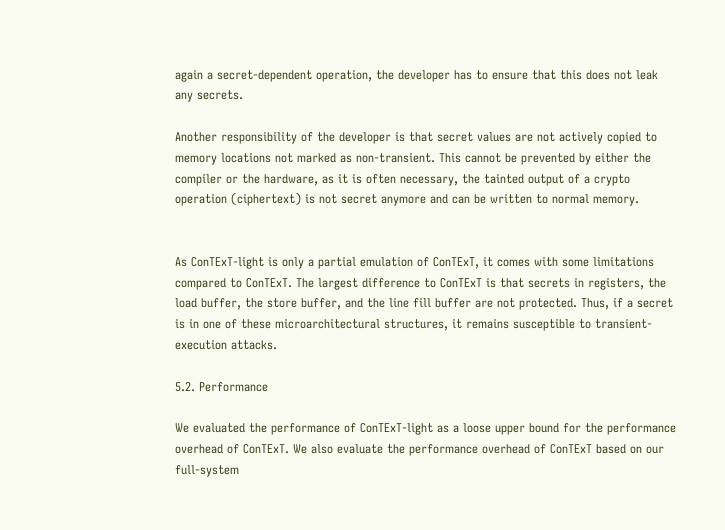again a secret-dependent operation, the developer has to ensure that this does not leak any secrets.

Another responsibility of the developer is that secret values are not actively copied to memory locations not marked as non-transient. This cannot be prevented by either the compiler or the hardware, as it is often necessary, the tainted output of a crypto operation (ciphertext) is not secret anymore and can be written to normal memory.


As ConTExT-light is only a partial emulation of ConTExT, it comes with some limitations compared to ConTExT. The largest difference to ConTExT is that secrets in registers, the load buffer, the store buffer, and the line fill buffer are not protected. Thus, if a secret is in one of these microarchitectural structures, it remains susceptible to transient-execution attacks.

5.2. Performance

We evaluated the performance of ConTExT-light as a loose upper bound for the performance overhead of ConTExT. We also evaluate the performance overhead of ConTExT based on our full-system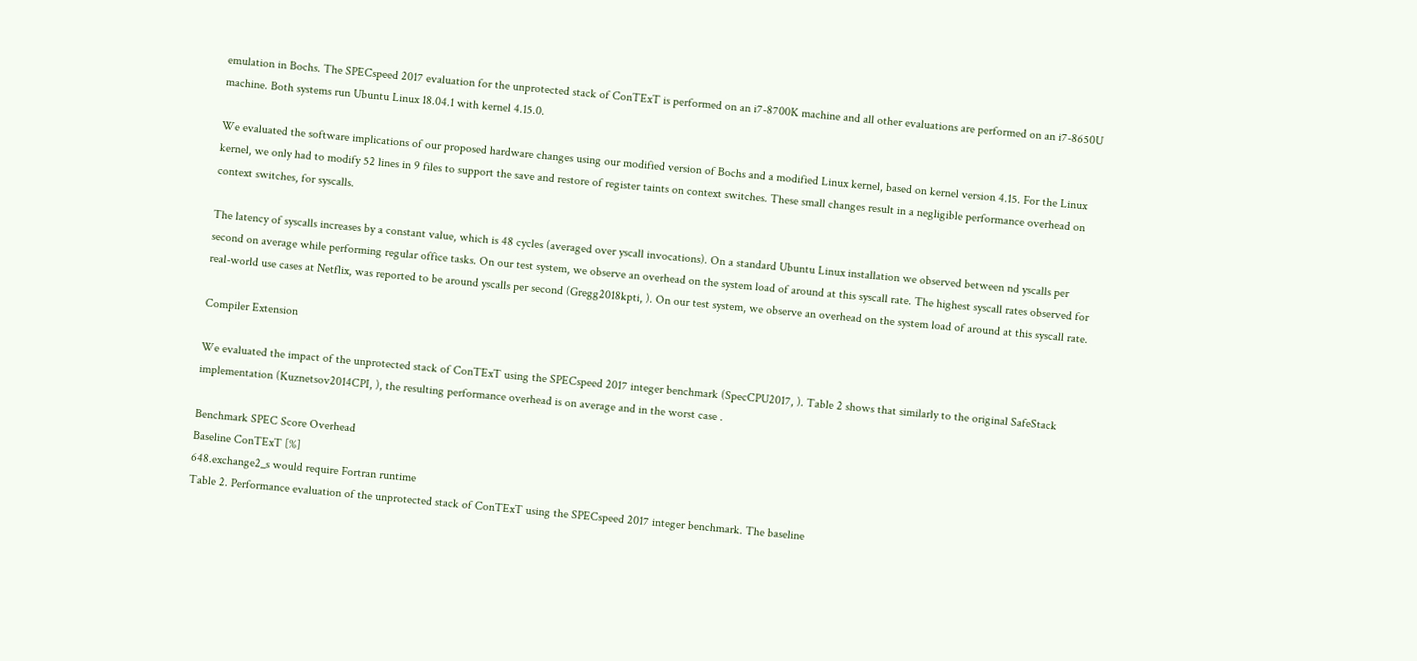emulation in Bochs. The SPECspeed 2017 evaluation for the unprotected stack of ConTExT is performed on an i7-8700K machine and all other evaluations are performed on an i7-8650U machine. Both systems run Ubuntu Linux 18.04.1 with kernel 4.15.0.

We evaluated the software implications of our proposed hardware changes using our modified version of Bochs and a modified Linux kernel, based on kernel version 4.15. For the Linux kernel, we only had to modify 52 lines in 9 files to support the save and restore of register taints on context switches. These small changes result in a negligible performance overhead on context switches, for syscalls.

The latency of syscalls increases by a constant value, which is 48 cycles (averaged over yscall invocations). On a standard Ubuntu Linux installation we observed between nd yscalls per second on average while performing regular office tasks. On our test system, we observe an overhead on the system load of around at this syscall rate. The highest syscall rates observed for real-world use cases at Netflix, was reported to be around yscalls per second (Gregg2018kpti, ). On our test system, we observe an overhead on the system load of around at this syscall rate.

Compiler Extension

We evaluated the impact of the unprotected stack of ConTExT using the SPECspeed 2017 integer benchmark (SpecCPU2017, ). Table 2 shows that similarly to the original SafeStack implementation (Kuznetsov2014CPI, ), the resulting performance overhead is on average and in the worst case .

Benchmark SPEC Score Overhead
Baseline ConTExT [%]
648.exchange2_s would require Fortran runtime
Table 2. Performance evaluation of the unprotected stack of ConTExT using the SPECspeed 2017 integer benchmark. The baseline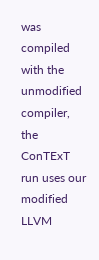was compiled with the unmodified compiler, the ConTExT run uses our modified LLVM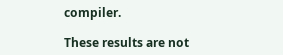compiler.

These results are not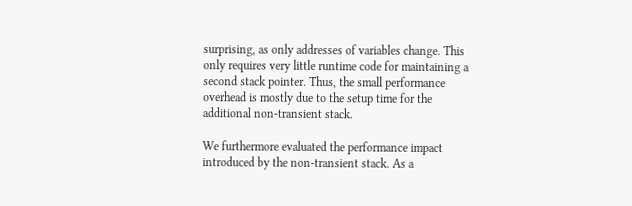surprising, as only addresses of variables change. This only requires very little runtime code for maintaining a second stack pointer. Thus, the small performance overhead is mostly due to the setup time for the additional non-transient stack.

We furthermore evaluated the performance impact introduced by the non-transient stack. As a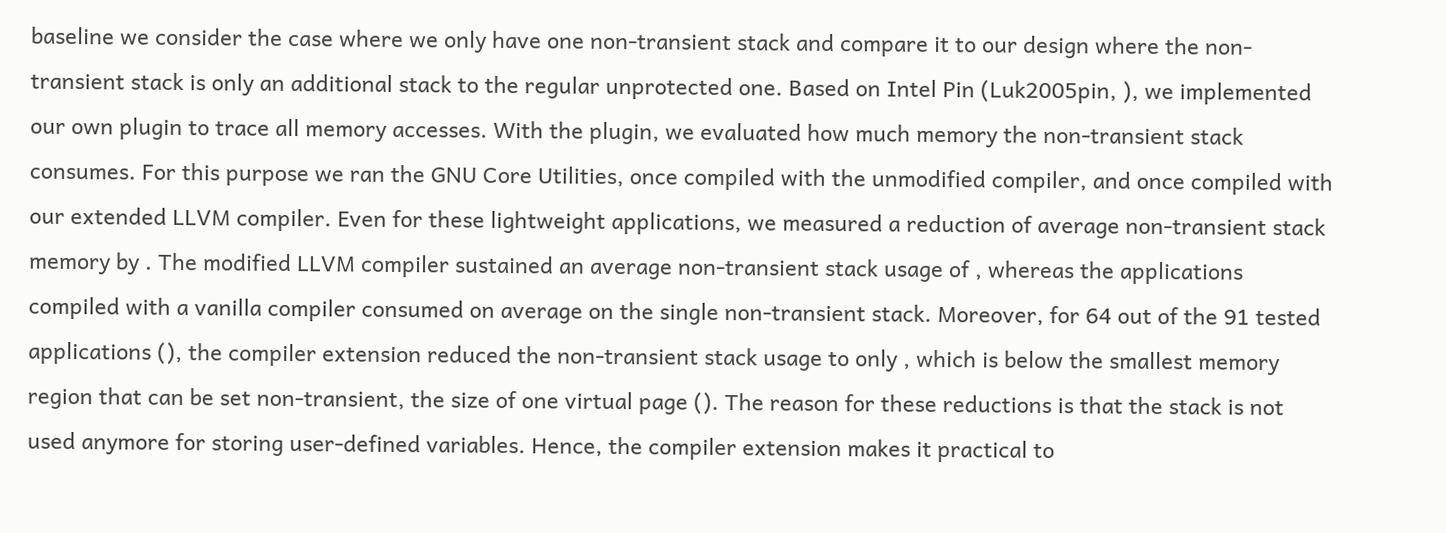baseline we consider the case where we only have one non-transient stack and compare it to our design where the non-transient stack is only an additional stack to the regular unprotected one. Based on Intel Pin (Luk2005pin, ), we implemented our own plugin to trace all memory accesses. With the plugin, we evaluated how much memory the non-transient stack consumes. For this purpose we ran the GNU Core Utilities, once compiled with the unmodified compiler, and once compiled with our extended LLVM compiler. Even for these lightweight applications, we measured a reduction of average non-transient stack memory by . The modified LLVM compiler sustained an average non-transient stack usage of , whereas the applications compiled with a vanilla compiler consumed on average on the single non-transient stack. Moreover, for 64 out of the 91 tested applications (), the compiler extension reduced the non-transient stack usage to only , which is below the smallest memory region that can be set non-transient, the size of one virtual page (). The reason for these reductions is that the stack is not used anymore for storing user-defined variables. Hence, the compiler extension makes it practical to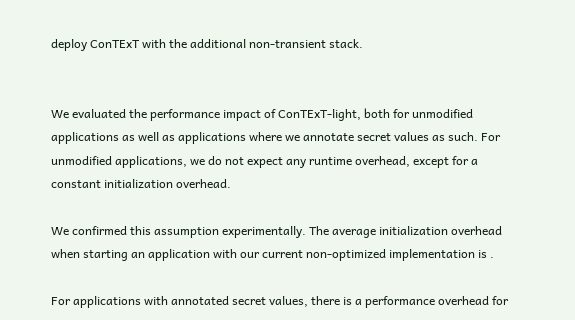deploy ConTExT with the additional non-transient stack.


We evaluated the performance impact of ConTExT-light, both for unmodified applications as well as applications where we annotate secret values as such. For unmodified applications, we do not expect any runtime overhead, except for a constant initialization overhead.

We confirmed this assumption experimentally. The average initialization overhead when starting an application with our current non-optimized implementation is .

For applications with annotated secret values, there is a performance overhead for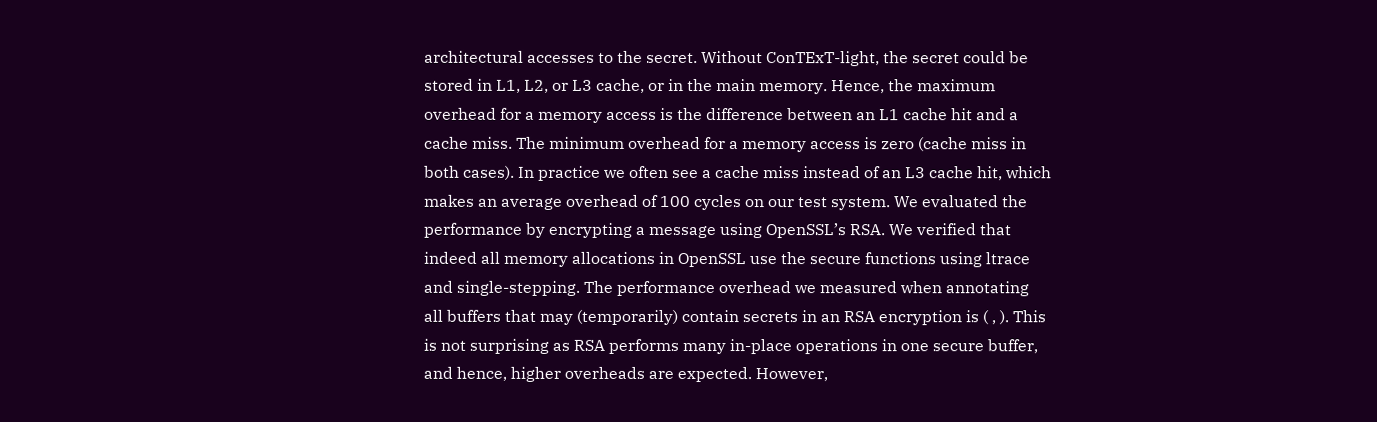architectural accesses to the secret. Without ConTExT-light, the secret could be stored in L1, L2, or L3 cache, or in the main memory. Hence, the maximum overhead for a memory access is the difference between an L1 cache hit and a cache miss. The minimum overhead for a memory access is zero (cache miss in both cases). In practice we often see a cache miss instead of an L3 cache hit, which makes an average overhead of 100 cycles on our test system. We evaluated the performance by encrypting a message using OpenSSL’s RSA. We verified that indeed all memory allocations in OpenSSL use the secure functions using ltrace and single-stepping. The performance overhead we measured when annotating all buffers that may (temporarily) contain secrets in an RSA encryption is ( , ). This is not surprising as RSA performs many in-place operations in one secure buffer, and hence, higher overheads are expected. However,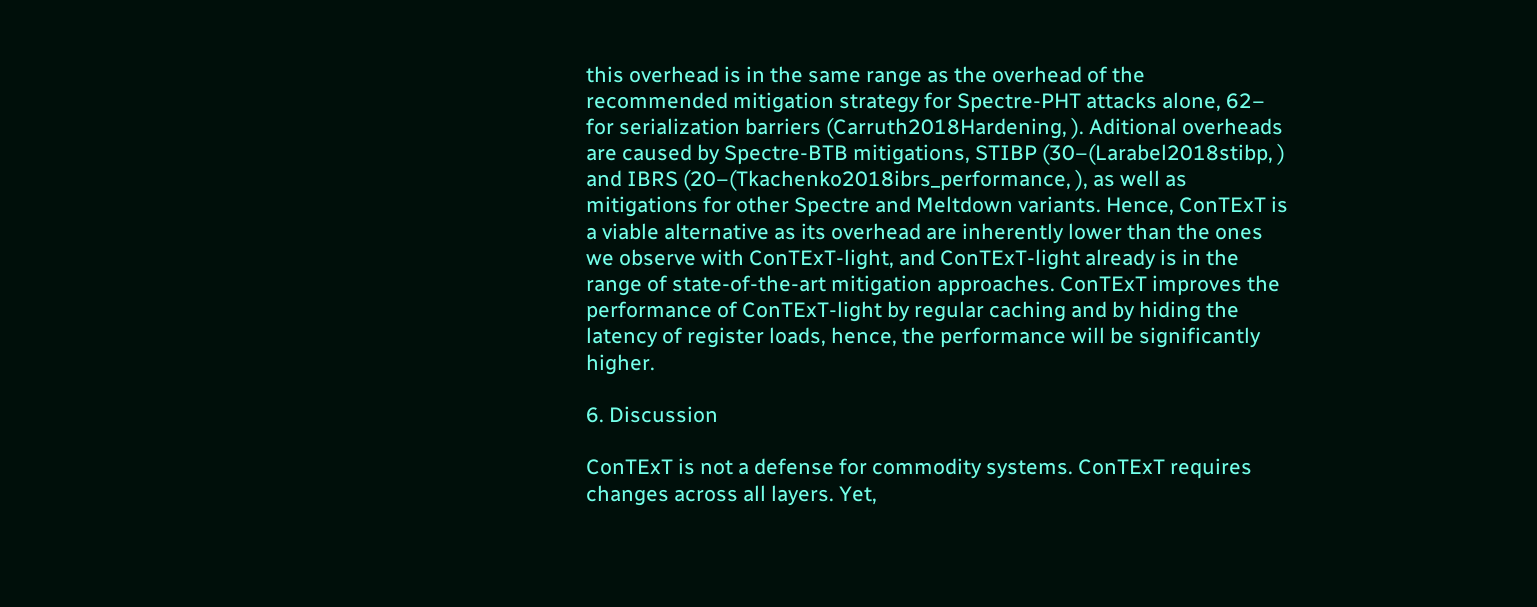this overhead is in the same range as the overhead of the recommended mitigation strategy for Spectre-PHT attacks alone, 62– for serialization barriers (Carruth2018Hardening, ). Aditional overheads are caused by Spectre-BTB mitigations, STIBP (30–(Larabel2018stibp, ) and IBRS (20–(Tkachenko2018ibrs_performance, ), as well as mitigations for other Spectre and Meltdown variants. Hence, ConTExT is a viable alternative as its overhead are inherently lower than the ones we observe with ConTExT-light, and ConTExT-light already is in the range of state-of-the-art mitigation approaches. ConTExT improves the performance of ConTExT-light by regular caching and by hiding the latency of register loads, hence, the performance will be significantly higher.

6. Discussion

ConTExT is not a defense for commodity systems. ConTExT requires changes across all layers. Yet,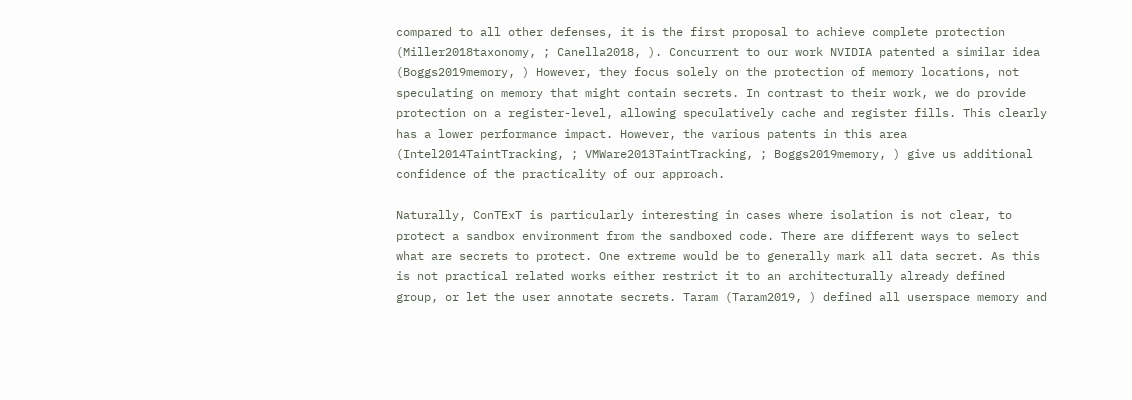compared to all other defenses, it is the first proposal to achieve complete protection (Miller2018taxonomy, ; Canella2018, ). Concurrent to our work NVIDIA patented a similar idea (Boggs2019memory, ) However, they focus solely on the protection of memory locations, not speculating on memory that might contain secrets. In contrast to their work, we do provide protection on a register-level, allowing speculatively cache and register fills. This clearly has a lower performance impact. However, the various patents in this area (Intel2014TaintTracking, ; VMWare2013TaintTracking, ; Boggs2019memory, ) give us additional confidence of the practicality of our approach.

Naturally, ConTExT is particularly interesting in cases where isolation is not clear, to protect a sandbox environment from the sandboxed code. There are different ways to select what are secrets to protect. One extreme would be to generally mark all data secret. As this is not practical related works either restrict it to an architecturally already defined group, or let the user annotate secrets. Taram (Taram2019, ) defined all userspace memory and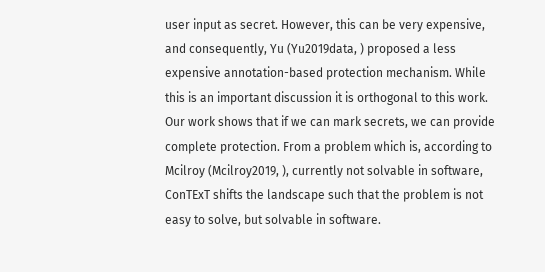user input as secret. However, this can be very expensive, and consequently, Yu (Yu2019data, ) proposed a less expensive annotation-based protection mechanism. While this is an important discussion it is orthogonal to this work. Our work shows that if we can mark secrets, we can provide complete protection. From a problem which is, according to Mcilroy (Mcilroy2019, ), currently not solvable in software, ConTExT shifts the landscape such that the problem is not easy to solve, but solvable in software.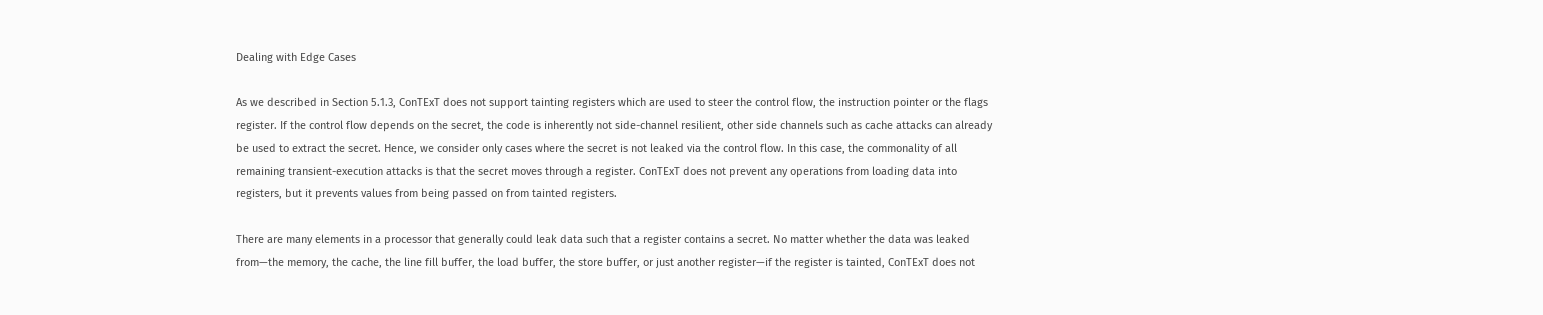Dealing with Edge Cases

As we described in Section 5.1.3, ConTExT does not support tainting registers which are used to steer the control flow, the instruction pointer or the flags register. If the control flow depends on the secret, the code is inherently not side-channel resilient, other side channels such as cache attacks can already be used to extract the secret. Hence, we consider only cases where the secret is not leaked via the control flow. In this case, the commonality of all remaining transient-execution attacks is that the secret moves through a register. ConTExT does not prevent any operations from loading data into registers, but it prevents values from being passed on from tainted registers.

There are many elements in a processor that generally could leak data such that a register contains a secret. No matter whether the data was leaked from—the memory, the cache, the line fill buffer, the load buffer, the store buffer, or just another register—if the register is tainted, ConTExT does not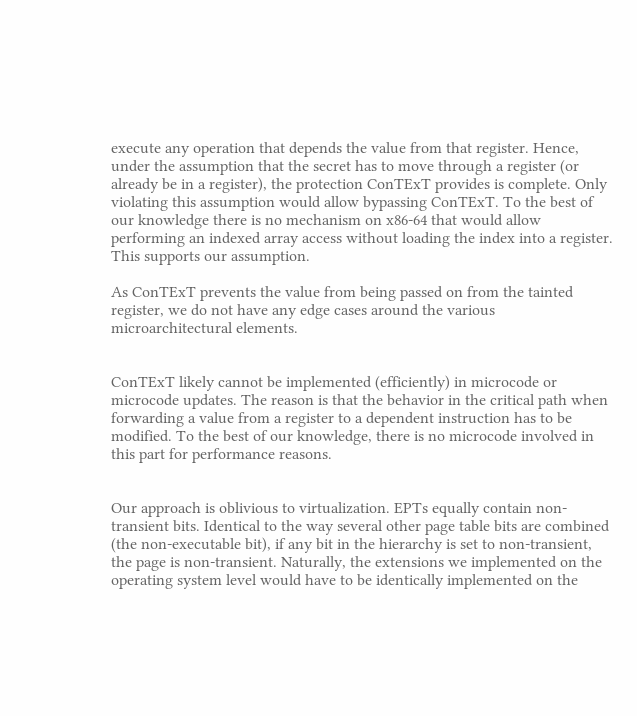execute any operation that depends the value from that register. Hence, under the assumption that the secret has to move through a register (or already be in a register), the protection ConTExT provides is complete. Only violating this assumption would allow bypassing ConTExT. To the best of our knowledge there is no mechanism on x86-64 that would allow performing an indexed array access without loading the index into a register. This supports our assumption.

As ConTExT prevents the value from being passed on from the tainted register, we do not have any edge cases around the various microarchitectural elements.


ConTExT likely cannot be implemented (efficiently) in microcode or microcode updates. The reason is that the behavior in the critical path when forwarding a value from a register to a dependent instruction has to be modified. To the best of our knowledge, there is no microcode involved in this part for performance reasons.


Our approach is oblivious to virtualization. EPTs equally contain non-transient bits. Identical to the way several other page table bits are combined (the non-executable bit), if any bit in the hierarchy is set to non-transient, the page is non-transient. Naturally, the extensions we implemented on the operating system level would have to be identically implemented on the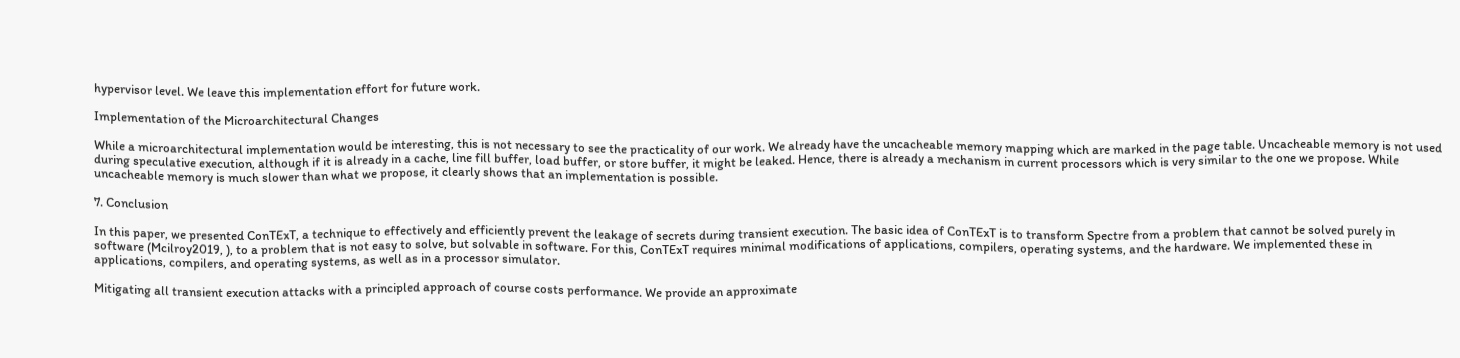hypervisor level. We leave this implementation effort for future work.

Implementation of the Microarchitectural Changes

While a microarchitectural implementation would be interesting, this is not necessary to see the practicality of our work. We already have the uncacheable memory mapping which are marked in the page table. Uncacheable memory is not used during speculative execution, although if it is already in a cache, line fill buffer, load buffer, or store buffer, it might be leaked. Hence, there is already a mechanism in current processors which is very similar to the one we propose. While uncacheable memory is much slower than what we propose, it clearly shows that an implementation is possible.

7. Conclusion

In this paper, we presented ConTExT, a technique to effectively and efficiently prevent the leakage of secrets during transient execution. The basic idea of ConTExT is to transform Spectre from a problem that cannot be solved purely in software (Mcilroy2019, ), to a problem that is not easy to solve, but solvable in software. For this, ConTExT requires minimal modifications of applications, compilers, operating systems, and the hardware. We implemented these in applications, compilers, and operating systems, as well as in a processor simulator.

Mitigating all transient execution attacks with a principled approach of course costs performance. We provide an approximate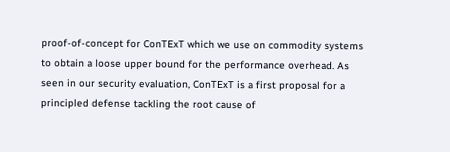proof-of-concept for ConTExT which we use on commodity systems to obtain a loose upper bound for the performance overhead. As seen in our security evaluation, ConTExT is a first proposal for a principled defense tackling the root cause of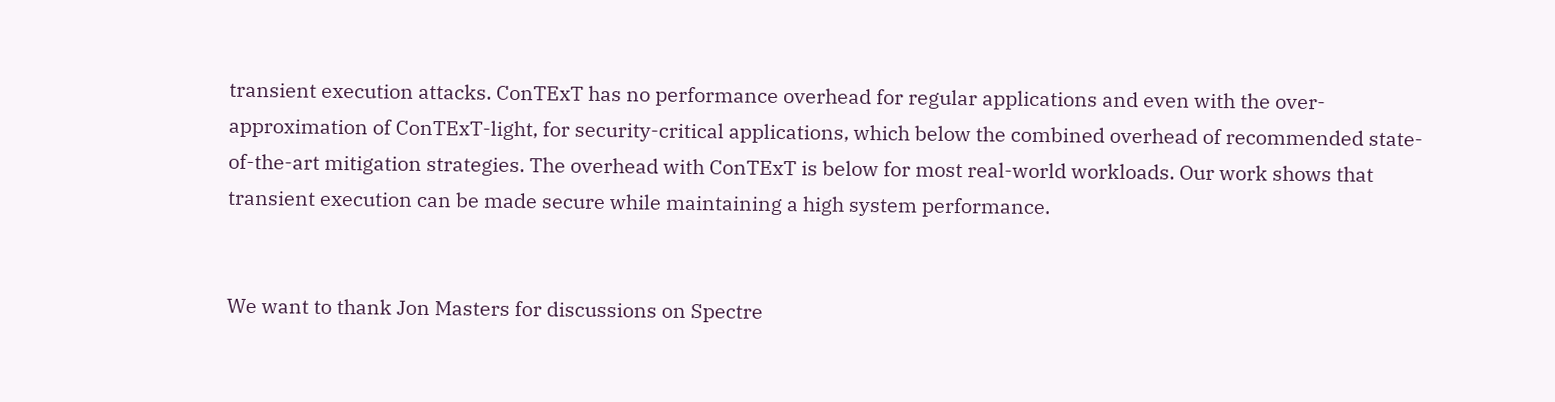transient execution attacks. ConTExT has no performance overhead for regular applications and even with the over-approximation of ConTExT-light, for security-critical applications, which below the combined overhead of recommended state-of-the-art mitigation strategies. The overhead with ConTExT is below for most real-world workloads. Our work shows that transient execution can be made secure while maintaining a high system performance.


We want to thank Jon Masters for discussions on Spectre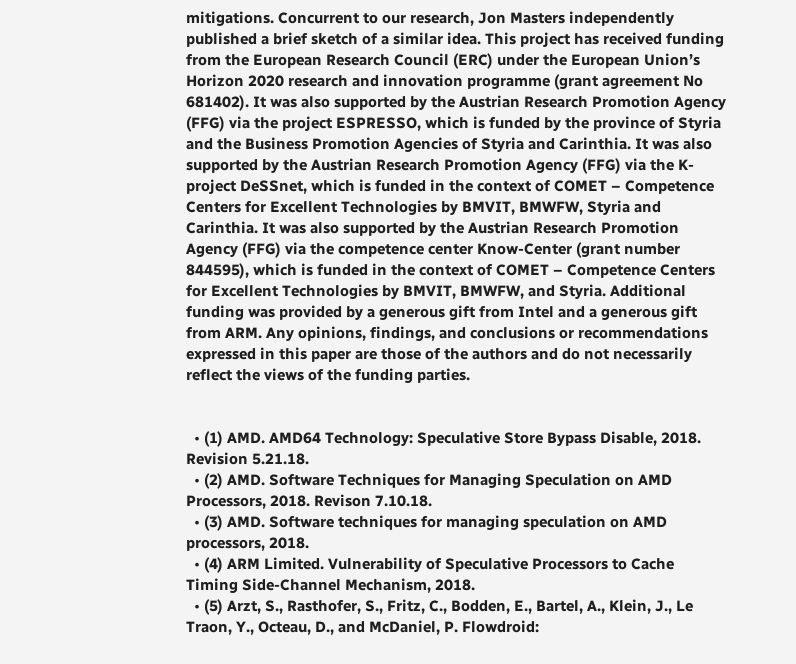mitigations. Concurrent to our research, Jon Masters independently published a brief sketch of a similar idea. This project has received funding from the European Research Council (ERC) under the European Union’s Horizon 2020 research and innovation programme (grant agreement No 681402). It was also supported by the Austrian Research Promotion Agency (FFG) via the project ESPRESSO, which is funded by the province of Styria and the Business Promotion Agencies of Styria and Carinthia. It was also supported by the Austrian Research Promotion Agency (FFG) via the K-project DeSSnet, which is funded in the context of COMET – Competence Centers for Excellent Technologies by BMVIT, BMWFW, Styria and Carinthia. It was also supported by the Austrian Research Promotion Agency (FFG) via the competence center Know-Center (grant number 844595), which is funded in the context of COMET – Competence Centers for Excellent Technologies by BMVIT, BMWFW, and Styria. Additional funding was provided by a generous gift from Intel and a generous gift from ARM. Any opinions, findings, and conclusions or recommendations expressed in this paper are those of the authors and do not necessarily reflect the views of the funding parties.


  • (1) AMD. AMD64 Technology: Speculative Store Bypass Disable, 2018. Revision 5.21.18.
  • (2) AMD. Software Techniques for Managing Speculation on AMD Processors, 2018. Revison 7.10.18.
  • (3) AMD. Software techniques for managing speculation on AMD processors, 2018.
  • (4) ARM Limited. Vulnerability of Speculative Processors to Cache Timing Side-Channel Mechanism, 2018.
  • (5) Arzt, S., Rasthofer, S., Fritz, C., Bodden, E., Bartel, A., Klein, J., Le Traon, Y., Octeau, D., and McDaniel, P. Flowdroid: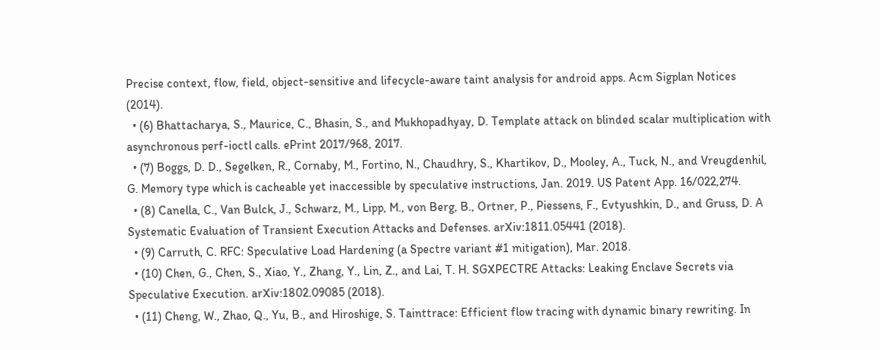Precise context, flow, field, object-sensitive and lifecycle-aware taint analysis for android apps. Acm Sigplan Notices (2014).
  • (6) Bhattacharya, S., Maurice, C., Bhasin, S., and Mukhopadhyay, D. Template attack on blinded scalar multiplication with asynchronous perf-ioctl calls. ePrint 2017/968, 2017.
  • (7) Boggs, D. D., Segelken, R., Cornaby, M., Fortino, N., Chaudhry, S., Khartikov, D., Mooley, A., Tuck, N., and Vreugdenhil, G. Memory type which is cacheable yet inaccessible by speculative instructions, Jan. 2019. US Patent App. 16/022,274.
  • (8) Canella, C., Van Bulck, J., Schwarz, M., Lipp, M., von Berg, B., Ortner, P., Piessens, F., Evtyushkin, D., and Gruss, D. A Systematic Evaluation of Transient Execution Attacks and Defenses. arXiv:1811.05441 (2018).
  • (9) Carruth, C. RFC: Speculative Load Hardening (a Spectre variant #1 mitigation), Mar. 2018.
  • (10) Chen, G., Chen, S., Xiao, Y., Zhang, Y., Lin, Z., and Lai, T. H. SGXPECTRE Attacks: Leaking Enclave Secrets via Speculative Execution. arXiv:1802.09085 (2018).
  • (11) Cheng, W., Zhao, Q., Yu, B., and Hiroshige, S. Tainttrace: Efficient flow tracing with dynamic binary rewriting. In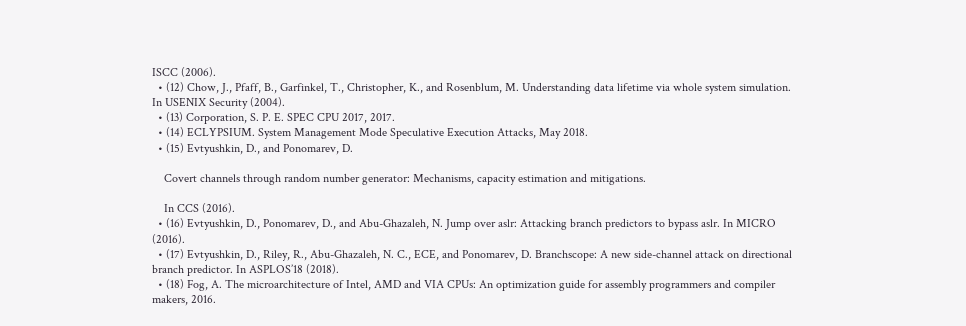ISCC (2006).
  • (12) Chow, J., Pfaff, B., Garfinkel, T., Christopher, K., and Rosenblum, M. Understanding data lifetime via whole system simulation. In USENIX Security (2004).
  • (13) Corporation, S. P. E. SPEC CPU 2017, 2017.
  • (14) ECLYPSIUM. System Management Mode Speculative Execution Attacks, May 2018.
  • (15) Evtyushkin, D., and Ponomarev, D.

    Covert channels through random number generator: Mechanisms, capacity estimation and mitigations.

    In CCS (2016).
  • (16) Evtyushkin, D., Ponomarev, D., and Abu-Ghazaleh, N. Jump over aslr: Attacking branch predictors to bypass aslr. In MICRO (2016).
  • (17) Evtyushkin, D., Riley, R., Abu-Ghazaleh, N. C., ECE, and Ponomarev, D. Branchscope: A new side-channel attack on directional branch predictor. In ASPLOS’18 (2018).
  • (18) Fog, A. The microarchitecture of Intel, AMD and VIA CPUs: An optimization guide for assembly programmers and compiler makers, 2016.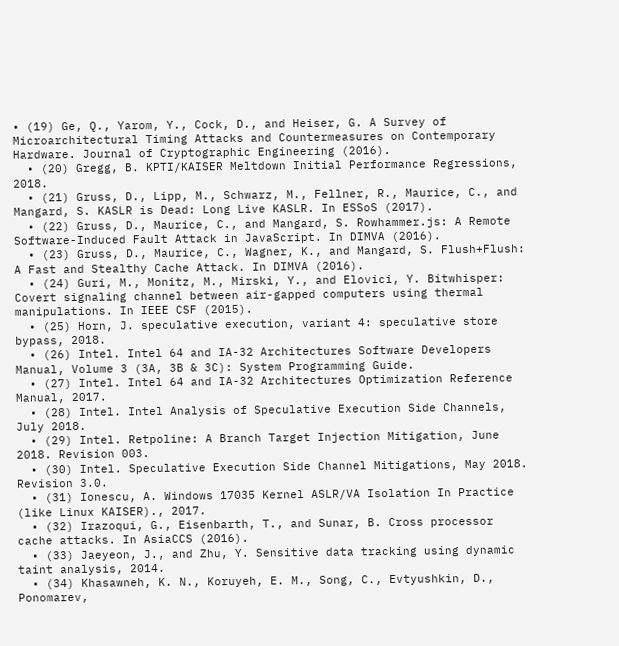• (19) Ge, Q., Yarom, Y., Cock, D., and Heiser, G. A Survey of Microarchitectural Timing Attacks and Countermeasures on Contemporary Hardware. Journal of Cryptographic Engineering (2016).
  • (20) Gregg, B. KPTI/KAISER Meltdown Initial Performance Regressions, 2018.
  • (21) Gruss, D., Lipp, M., Schwarz, M., Fellner, R., Maurice, C., and Mangard, S. KASLR is Dead: Long Live KASLR. In ESSoS (2017).
  • (22) Gruss, D., Maurice, C., and Mangard, S. Rowhammer.js: A Remote Software-Induced Fault Attack in JavaScript. In DIMVA (2016).
  • (23) Gruss, D., Maurice, C., Wagner, K., and Mangard, S. Flush+Flush: A Fast and Stealthy Cache Attack. In DIMVA (2016).
  • (24) Guri, M., Monitz, M., Mirski, Y., and Elovici, Y. Bitwhisper: Covert signaling channel between air-gapped computers using thermal manipulations. In IEEE CSF (2015).
  • (25) Horn, J. speculative execution, variant 4: speculative store bypass, 2018.
  • (26) Intel. Intel 64 and IA-32 Architectures Software Developers Manual, Volume 3 (3A, 3B & 3C): System Programming Guide.
  • (27) Intel. Intel 64 and IA-32 Architectures Optimization Reference Manual, 2017.
  • (28) Intel. Intel Analysis of Speculative Execution Side Channels, July 2018.
  • (29) Intel. Retpoline: A Branch Target Injection Mitigation, June 2018. Revision 003.
  • (30) Intel. Speculative Execution Side Channel Mitigations, May 2018. Revision 3.0.
  • (31) Ionescu, A. Windows 17035 Kernel ASLR/VA Isolation In Practice (like Linux KAISER)., 2017.
  • (32) Irazoqui, G., Eisenbarth, T., and Sunar, B. Cross processor cache attacks. In AsiaCCS (2016).
  • (33) Jaeyeon, J., and Zhu, Y. Sensitive data tracking using dynamic taint analysis, 2014.
  • (34) Khasawneh, K. N., Koruyeh, E. M., Song, C., Evtyushkin, D., Ponomarev,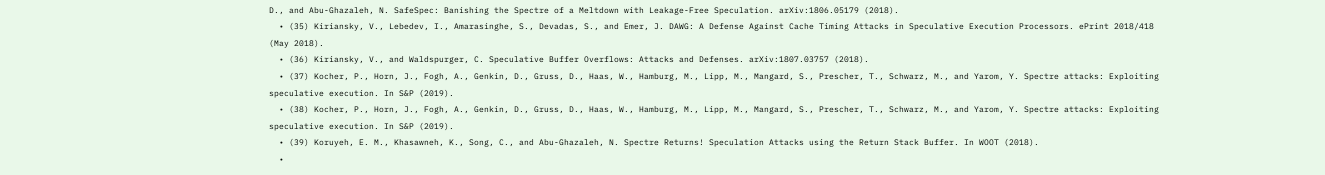D., and Abu-Ghazaleh, N. SafeSpec: Banishing the Spectre of a Meltdown with Leakage-Free Speculation. arXiv:1806.05179 (2018).
  • (35) Kiriansky, V., Lebedev, I., Amarasinghe, S., Devadas, S., and Emer, J. DAWG: A Defense Against Cache Timing Attacks in Speculative Execution Processors. ePrint 2018/418 (May 2018).
  • (36) Kiriansky, V., and Waldspurger, C. Speculative Buffer Overflows: Attacks and Defenses. arXiv:1807.03757 (2018).
  • (37) Kocher, P., Horn, J., Fogh, A., Genkin, D., Gruss, D., Haas, W., Hamburg, M., Lipp, M., Mangard, S., Prescher, T., Schwarz, M., and Yarom, Y. Spectre attacks: Exploiting speculative execution. In S&P (2019).
  • (38) Kocher, P., Horn, J., Fogh, A., Genkin, D., Gruss, D., Haas, W., Hamburg, M., Lipp, M., Mangard, S., Prescher, T., Schwarz, M., and Yarom, Y. Spectre attacks: Exploiting speculative execution. In S&P (2019).
  • (39) Koruyeh, E. M., Khasawneh, K., Song, C., and Abu-Ghazaleh, N. Spectre Returns! Speculation Attacks using the Return Stack Buffer. In WOOT (2018).
  •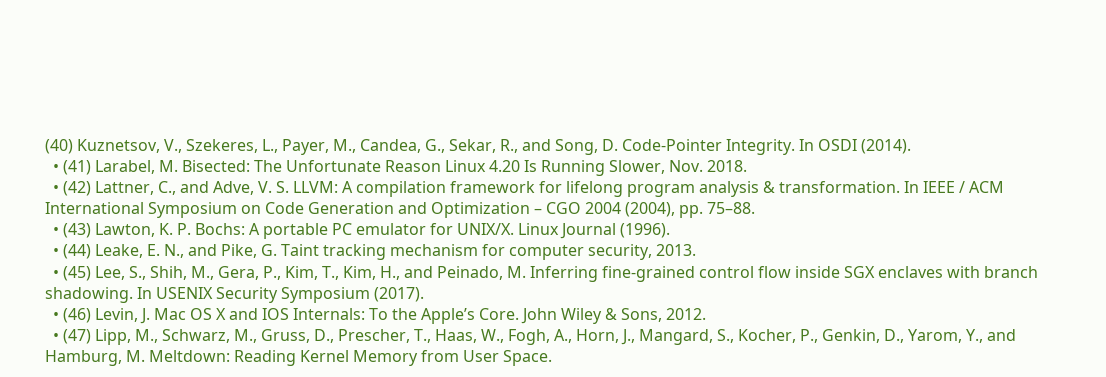(40) Kuznetsov, V., Szekeres, L., Payer, M., Candea, G., Sekar, R., and Song, D. Code-Pointer Integrity. In OSDI (2014).
  • (41) Larabel, M. Bisected: The Unfortunate Reason Linux 4.20 Is Running Slower, Nov. 2018.
  • (42) Lattner, C., and Adve, V. S. LLVM: A compilation framework for lifelong program analysis & transformation. In IEEE / ACM International Symposium on Code Generation and Optimization – CGO 2004 (2004), pp. 75–88.
  • (43) Lawton, K. P. Bochs: A portable PC emulator for UNIX/X. Linux Journal (1996).
  • (44) Leake, E. N., and Pike, G. Taint tracking mechanism for computer security, 2013.
  • (45) Lee, S., Shih, M., Gera, P., Kim, T., Kim, H., and Peinado, M. Inferring fine-grained control flow inside SGX enclaves with branch shadowing. In USENIX Security Symposium (2017).
  • (46) Levin, J. Mac OS X and IOS Internals: To the Apple’s Core. John Wiley & Sons, 2012.
  • (47) Lipp, M., Schwarz, M., Gruss, D., Prescher, T., Haas, W., Fogh, A., Horn, J., Mangard, S., Kocher, P., Genkin, D., Yarom, Y., and Hamburg, M. Meltdown: Reading Kernel Memory from User Space.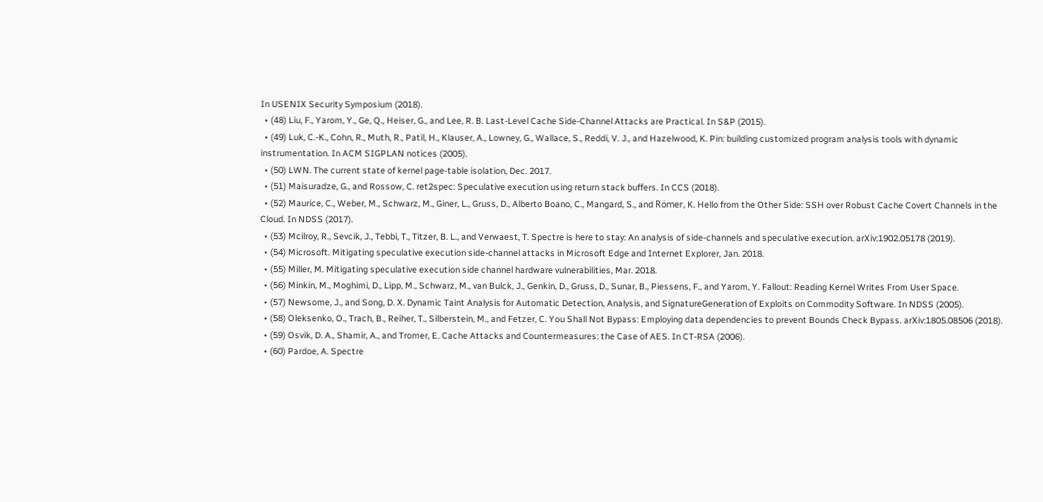In USENIX Security Symposium (2018).
  • (48) Liu, F., Yarom, Y., Ge, Q., Heiser, G., and Lee, R. B. Last-Level Cache Side-Channel Attacks are Practical. In S&P (2015).
  • (49) Luk, C.-K., Cohn, R., Muth, R., Patil, H., Klauser, A., Lowney, G., Wallace, S., Reddi, V. J., and Hazelwood, K. Pin: building customized program analysis tools with dynamic instrumentation. In ACM SIGPLAN notices (2005).
  • (50) LWN. The current state of kernel page-table isolation, Dec. 2017.
  • (51) Maisuradze, G., and Rossow, C. ret2spec: Speculative execution using return stack buffers. In CCS (2018).
  • (52) Maurice, C., Weber, M., Schwarz, M., Giner, L., Gruss, D., Alberto Boano, C., Mangard, S., and Römer, K. Hello from the Other Side: SSH over Robust Cache Covert Channels in the Cloud. In NDSS (2017).
  • (53) Mcilroy, R., Sevcik, J., Tebbi, T., Titzer, B. L., and Verwaest, T. Spectre is here to stay: An analysis of side-channels and speculative execution. arXiv:1902.05178 (2019).
  • (54) Microsoft. Mitigating speculative execution side-channel attacks in Microsoft Edge and Internet Explorer, Jan. 2018.
  • (55) Miller, M. Mitigating speculative execution side channel hardware vulnerabilities, Mar. 2018.
  • (56) Minkin, M., Moghimi, D., Lipp, M., Schwarz, M., van Bulck, J., Genkin, D., Gruss, D., Sunar, B., Piessens, F., and Yarom, Y. Fallout: Reading Kernel Writes From User Space.
  • (57) Newsome, J., and Song, D. X. Dynamic Taint Analysis for Automatic Detection, Analysis, and SignatureGeneration of Exploits on Commodity Software. In NDSS (2005).
  • (58) Oleksenko, O., Trach, B., Reiher, T., Silberstein, M., and Fetzer, C. You Shall Not Bypass: Employing data dependencies to prevent Bounds Check Bypass. arXiv:1805.08506 (2018).
  • (59) Osvik, D. A., Shamir, A., and Tromer, E. Cache Attacks and Countermeasures: the Case of AES. In CT-RSA (2006).
  • (60) Pardoe, A. Spectre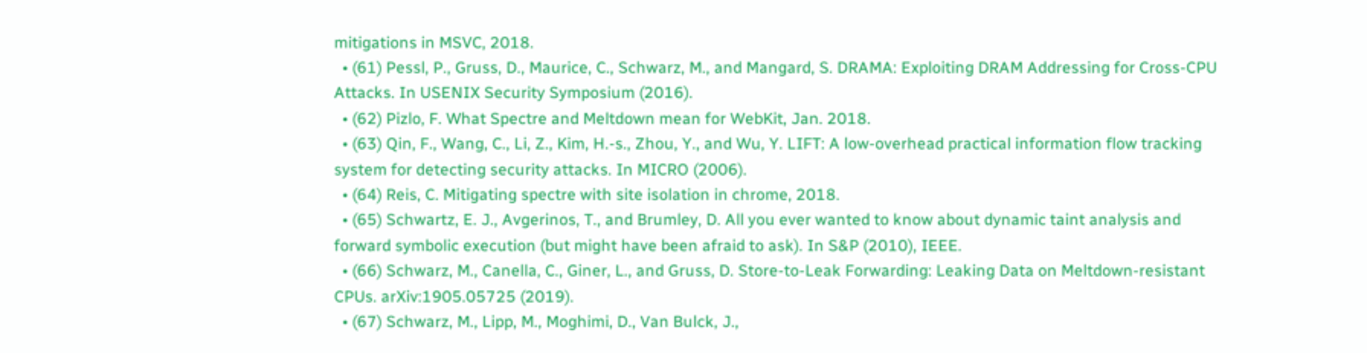mitigations in MSVC, 2018.
  • (61) Pessl, P., Gruss, D., Maurice, C., Schwarz, M., and Mangard, S. DRAMA: Exploiting DRAM Addressing for Cross-CPU Attacks. In USENIX Security Symposium (2016).
  • (62) Pizlo, F. What Spectre and Meltdown mean for WebKit, Jan. 2018.
  • (63) Qin, F., Wang, C., Li, Z., Kim, H.-s., Zhou, Y., and Wu, Y. LIFT: A low-overhead practical information flow tracking system for detecting security attacks. In MICRO (2006).
  • (64) Reis, C. Mitigating spectre with site isolation in chrome, 2018.
  • (65) Schwartz, E. J., Avgerinos, T., and Brumley, D. All you ever wanted to know about dynamic taint analysis and forward symbolic execution (but might have been afraid to ask). In S&P (2010), IEEE.
  • (66) Schwarz, M., Canella, C., Giner, L., and Gruss, D. Store-to-Leak Forwarding: Leaking Data on Meltdown-resistant CPUs. arXiv:1905.05725 (2019).
  • (67) Schwarz, M., Lipp, M., Moghimi, D., Van Bulck, J.,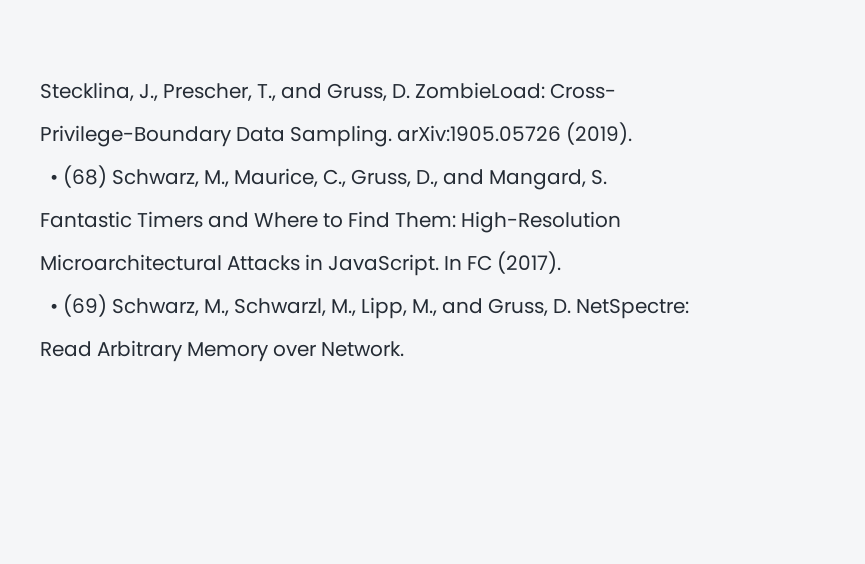Stecklina, J., Prescher, T., and Gruss, D. ZombieLoad: Cross-Privilege-Boundary Data Sampling. arXiv:1905.05726 (2019).
  • (68) Schwarz, M., Maurice, C., Gruss, D., and Mangard, S. Fantastic Timers and Where to Find Them: High-Resolution Microarchitectural Attacks in JavaScript. In FC (2017).
  • (69) Schwarz, M., Schwarzl, M., Lipp, M., and Gruss, D. NetSpectre: Read Arbitrary Memory over Network.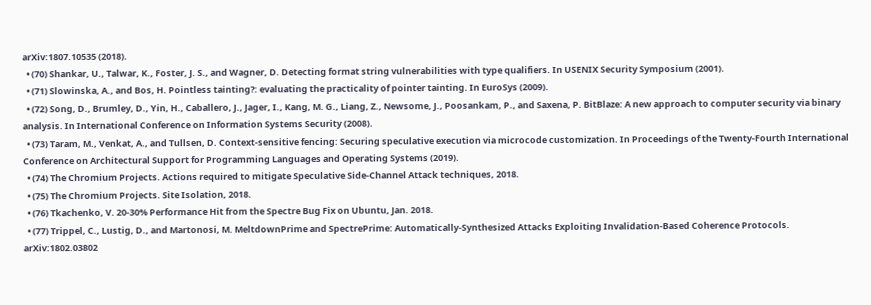arXiv:1807.10535 (2018).
  • (70) Shankar, U., Talwar, K., Foster, J. S., and Wagner, D. Detecting format string vulnerabilities with type qualifiers. In USENIX Security Symposium (2001).
  • (71) Slowinska, A., and Bos, H. Pointless tainting?: evaluating the practicality of pointer tainting. In EuroSys (2009).
  • (72) Song, D., Brumley, D., Yin, H., Caballero, J., Jager, I., Kang, M. G., Liang, Z., Newsome, J., Poosankam, P., and Saxena, P. BitBlaze: A new approach to computer security via binary analysis. In International Conference on Information Systems Security (2008).
  • (73) Taram, M., Venkat, A., and Tullsen, D. Context-sensitive fencing: Securing speculative execution via microcode customization. In Proceedings of the Twenty-Fourth International Conference on Architectural Support for Programming Languages and Operating Systems (2019).
  • (74) The Chromium Projects. Actions required to mitigate Speculative Side-Channel Attack techniques, 2018.
  • (75) The Chromium Projects. Site Isolation, 2018.
  • (76) Tkachenko, V. 20-30% Performance Hit from the Spectre Bug Fix on Ubuntu, Jan. 2018.
  • (77) Trippel, C., Lustig, D., and Martonosi, M. MeltdownPrime and SpectrePrime: Automatically-Synthesized Attacks Exploiting Invalidation-Based Coherence Protocols. arXiv:1802.03802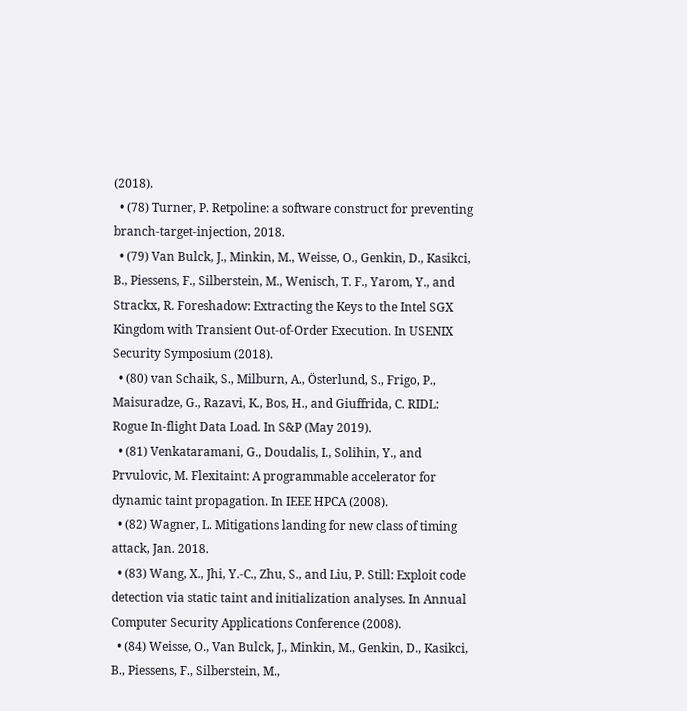(2018).
  • (78) Turner, P. Retpoline: a software construct for preventing branch-target-injection, 2018.
  • (79) Van Bulck, J., Minkin, M., Weisse, O., Genkin, D., Kasikci, B., Piessens, F., Silberstein, M., Wenisch, T. F., Yarom, Y., and Strackx, R. Foreshadow: Extracting the Keys to the Intel SGX Kingdom with Transient Out-of-Order Execution. In USENIX Security Symposium (2018).
  • (80) van Schaik, S., Milburn, A., Österlund, S., Frigo, P., Maisuradze, G., Razavi, K., Bos, H., and Giuffrida, C. RIDL: Rogue In-flight Data Load. In S&P (May 2019).
  • (81) Venkataramani, G., Doudalis, I., Solihin, Y., and Prvulovic, M. Flexitaint: A programmable accelerator for dynamic taint propagation. In IEEE HPCA (2008).
  • (82) Wagner, L. Mitigations landing for new class of timing attack, Jan. 2018.
  • (83) Wang, X., Jhi, Y.-C., Zhu, S., and Liu, P. Still: Exploit code detection via static taint and initialization analyses. In Annual Computer Security Applications Conference (2008).
  • (84) Weisse, O., Van Bulck, J., Minkin, M., Genkin, D., Kasikci, B., Piessens, F., Silberstein, M.,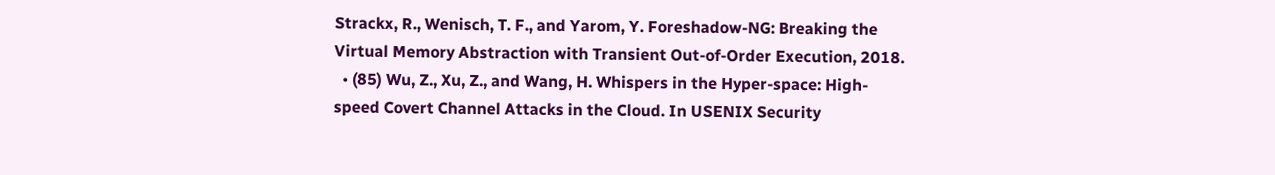Strackx, R., Wenisch, T. F., and Yarom, Y. Foreshadow-NG: Breaking the Virtual Memory Abstraction with Transient Out-of-Order Execution, 2018.
  • (85) Wu, Z., Xu, Z., and Wang, H. Whispers in the Hyper-space: High-speed Covert Channel Attacks in the Cloud. In USENIX Security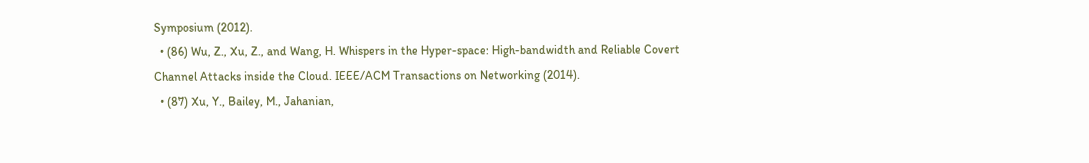Symposium (2012).
  • (86) Wu, Z., Xu, Z., and Wang, H. Whispers in the Hyper-space: High-bandwidth and Reliable Covert Channel Attacks inside the Cloud. IEEE/ACM Transactions on Networking (2014).
  • (87) Xu, Y., Bailey, M., Jahanian,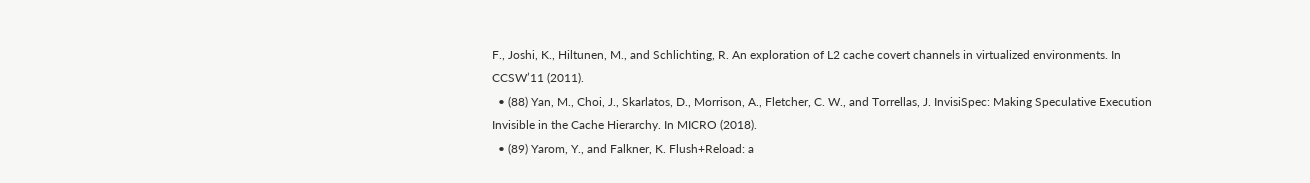F., Joshi, K., Hiltunen, M., and Schlichting, R. An exploration of L2 cache covert channels in virtualized environments. In CCSW’11 (2011).
  • (88) Yan, M., Choi, J., Skarlatos, D., Morrison, A., Fletcher, C. W., and Torrellas, J. InvisiSpec: Making Speculative Execution Invisible in the Cache Hierarchy. In MICRO (2018).
  • (89) Yarom, Y., and Falkner, K. Flush+Reload: a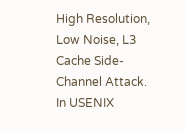High Resolution, Low Noise, L3 Cache Side-Channel Attack. In USENIX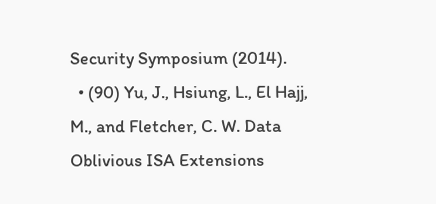Security Symposium (2014).
  • (90) Yu, J., Hsiung, L., El Hajj, M., and Fletcher, C. W. Data Oblivious ISA Extensions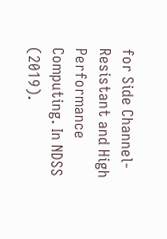for Side Channel-Resistant and High Performance Computing. In NDSS (2019).